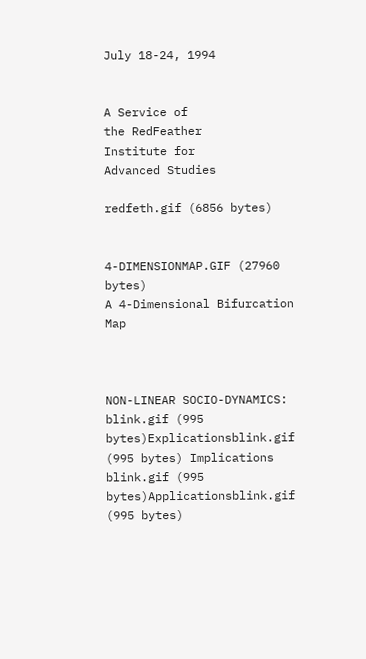July 18-24, 1994


A Service of
the RedFeather
Institute for
Advanced Studies

redfeth.gif (6856 bytes)


4-DIMENSIONMAP.GIF (27960 bytes)
A 4-Dimensional Bifurcation Map



NON-LINEAR SOCIO-DYNAMICS: blink.gif (995 bytes)Explicationsblink.gif (995 bytes) Implications blink.gif (995 bytes)Applicationsblink.gif (995 bytes)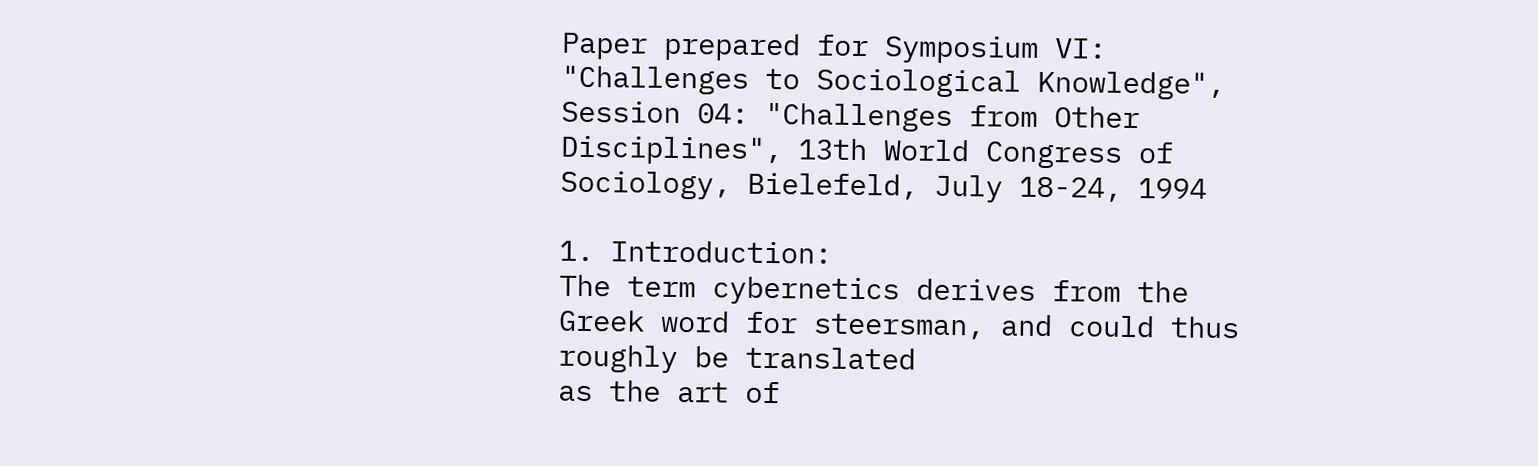Paper prepared for Symposium VI: "Challenges to Sociological Knowledge",  Session 04: "Challenges from Other Disciplines", 13th World Congress of Sociology, Bielefeld, July 18-24, 1994

1. Introduction:
The term cybernetics derives from the Greek word for steersman, and could thus roughly be translated
as the art of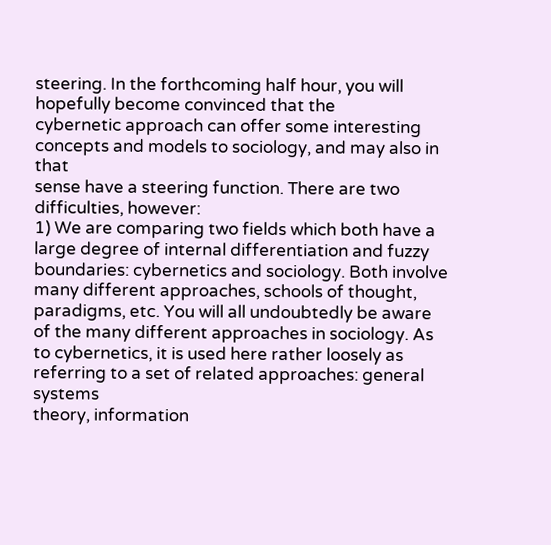steering. In the forthcoming half hour, you will hopefully become convinced that the
cybernetic approach can offer some interesting concepts and models to sociology, and may also in that
sense have a steering function. There are two difficulties, however:
1) We are comparing two fields which both have a large degree of internal differentiation and fuzzy
boundaries: cybernetics and sociology. Both involve many different approaches, schools of thought,
paradigms, etc. You will all undoubtedly be aware of the many different approaches in sociology. As
to cybernetics, it is used here rather loosely as referring to a set of related approaches: general systems
theory, information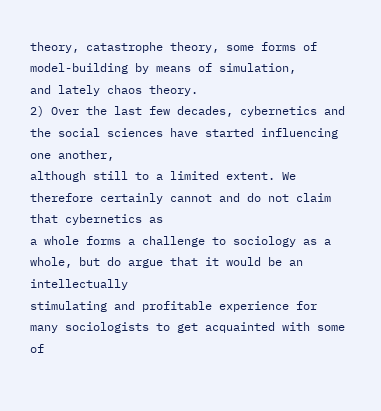theory, catastrophe theory, some forms of model-building by means of simulation,
and lately chaos theory.
2) Over the last few decades, cybernetics and the social sciences have started influencing one another,
although still to a limited extent. We therefore certainly cannot and do not claim that cybernetics as
a whole forms a challenge to sociology as a whole, but do argue that it would be an intellectually
stimulating and profitable experience for many sociologists to get acquainted with some of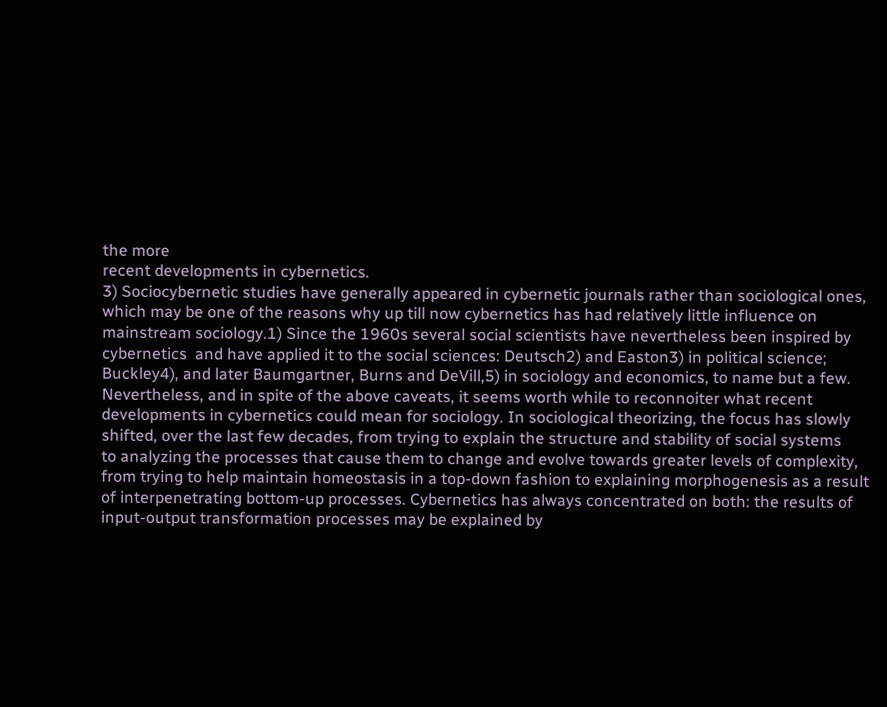the more
recent developments in cybernetics.
3) Sociocybernetic studies have generally appeared in cybernetic journals rather than sociological ones,
which may be one of the reasons why up till now cybernetics has had relatively little influence on
mainstream sociology.1) Since the 1960s several social scientists have nevertheless been inspired by
cybernetics  and have applied it to the social sciences: Deutsch2) and Easton3) in political science;
Buckley4), and later Baumgartner, Burns and DeVill‚5) in sociology and economics, to name but a few.
Nevertheless, and in spite of the above caveats, it seems worth while to reconnoiter what recent
developments in cybernetics could mean for sociology. In sociological theorizing, the focus has slowly
shifted, over the last few decades, from trying to explain the structure and stability of social systems
to analyzing the processes that cause them to change and evolve towards greater levels of complexity,
from trying to help maintain homeostasis in a top-down fashion to explaining morphogenesis as a result
of interpenetrating bottom-up processes. Cybernetics has always concentrated on both: the results of
input-output transformation processes may be explained by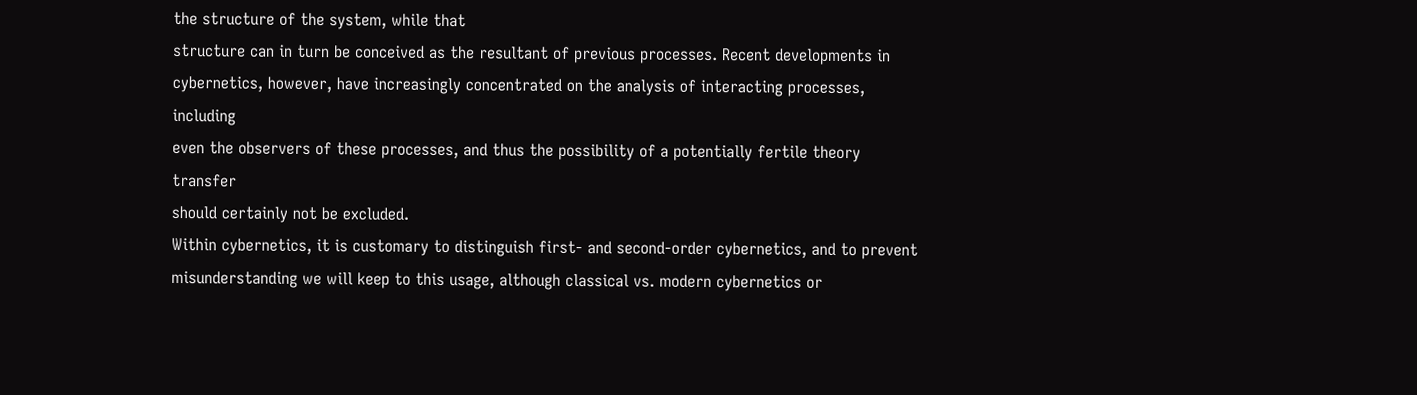the structure of the system, while that
structure can in turn be conceived as the resultant of previous processes. Recent developments in
cybernetics, however, have increasingly concentrated on the analysis of interacting processes, including
even the observers of these processes, and thus the possibility of a potentially fertile theory transfer
should certainly not be excluded.
Within cybernetics, it is customary to distinguish first- and second-order cybernetics, and to prevent
misunderstanding we will keep to this usage, although classical vs. modern cybernetics or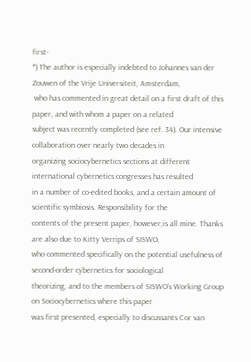first-
*) The author is especially indebted to Johannes van der Zouwen of the Vrije Universiteit, Amsterdam,
 who has commented in great detail on a first draft of this paper, and with whom a paper on a related
subject was recently completed (see ref. 34). Our intensive collaboration over nearly two decades in
organizing sociocybernetics sections at different international cybernetics congresses has resulted
in a number of co-edited books, and a certain amount of scientific symbiosis. Responsibility for the
contents of the present paper, however,is all mine. Thanks are also due to Kitty Verrips of SISWO,
who commented specifically on the potential usefulness of second-order cybernetics for sociological
theorizing, and to the members of SISWO's Working Group on Sociocybernetics where this paper
was first presented, especially to discussants Cor van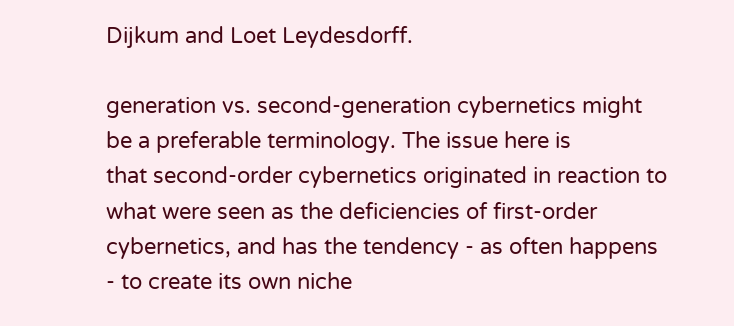Dijkum and Loet Leydesdorff.

generation vs. second-generation cybernetics might be a preferable terminology. The issue here is
that second-order cybernetics originated in reaction to what were seen as the deficiencies of first-order
cybernetics, and has the tendency - as often happens - to create its own niche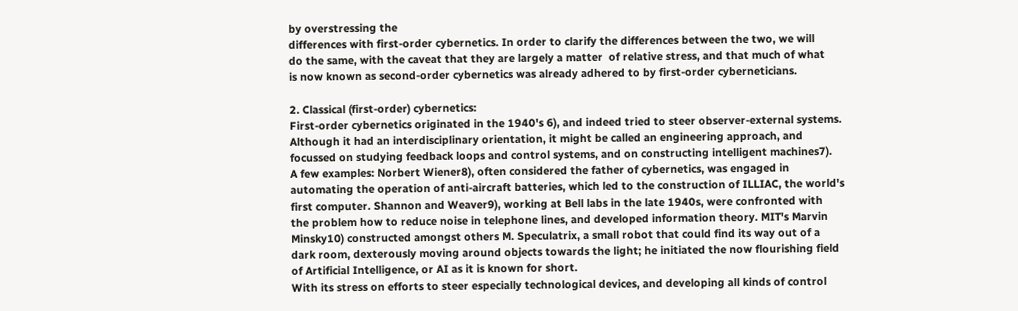by overstressing the
differences with first-order cybernetics. In order to clarify the differences between the two, we will
do the same, with the caveat that they are largely a matter  of relative stress, and that much of what
is now known as second-order cybernetics was already adhered to by first-order cyberneticians.

2. Classical (first-order) cybernetics:
First-order cybernetics originated in the 1940's 6), and indeed tried to steer observer-external systems.
Although it had an interdisciplinary orientation, it might be called an engineering approach, and
focussed on studying feedback loops and control systems, and on constructing intelligent machines7).
A few examples: Norbert Wiener8), often considered the father of cybernetics, was engaged in
automating the operation of anti-aircraft batteries, which led to the construction of ILLIAC, the world's
first computer. Shannon and Weaver9), working at Bell labs in the late 1940s, were confronted with
the problem how to reduce noise in telephone lines, and developed information theory. MIT's Marvin
Minsky10) constructed amongst others M. Speculatrix, a small robot that could find its way out of a
dark room, dexterously moving around objects towards the light; he initiated the now flourishing field
of Artificial Intelligence, or AI as it is known for short.
With its stress on efforts to steer especially technological devices, and developing all kinds of control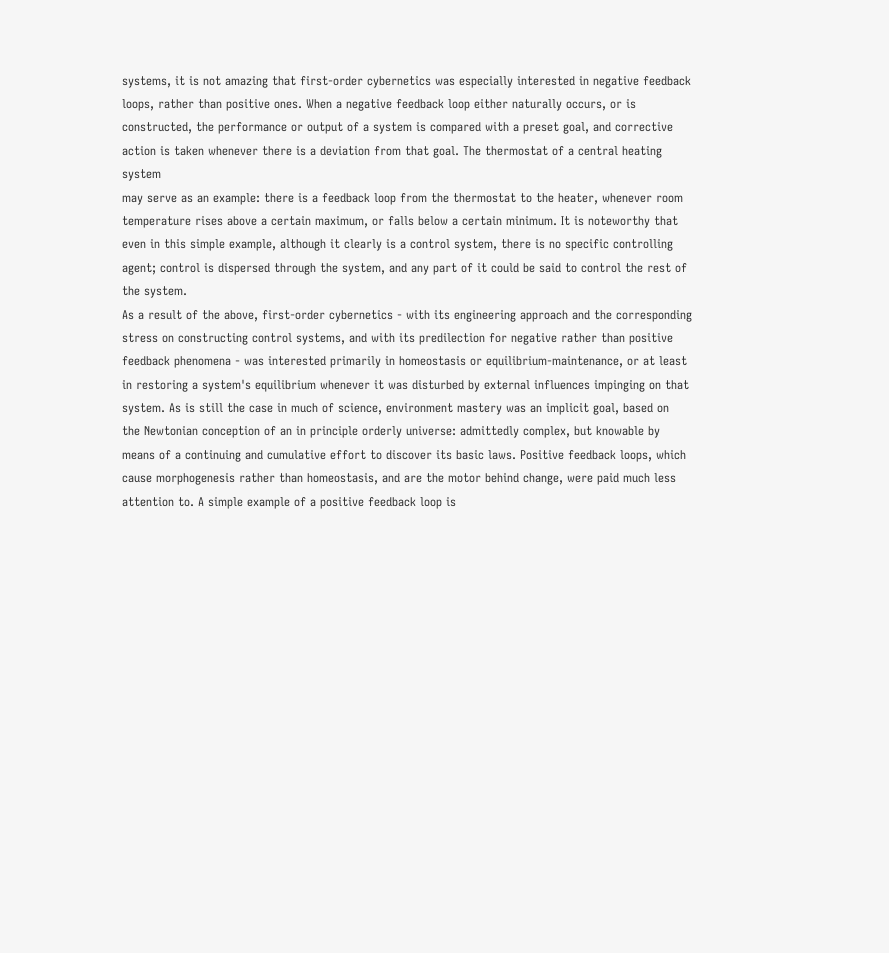systems, it is not amazing that first-order cybernetics was especially interested in negative feedback
loops, rather than positive ones. When a negative feedback loop either naturally occurs, or is
constructed, the performance or output of a system is compared with a preset goal, and corrective
action is taken whenever there is a deviation from that goal. The thermostat of a central heating system
may serve as an example: there is a feedback loop from the thermostat to the heater, whenever room
temperature rises above a certain maximum, or falls below a certain minimum. It is noteworthy that
even in this simple example, although it clearly is a control system, there is no specific controlling
agent; control is dispersed through the system, and any part of it could be said to control the rest of
the system.
As a result of the above, first-order cybernetics - with its engineering approach and the corresponding
stress on constructing control systems, and with its predilection for negative rather than positive
feedback phenomena - was interested primarily in homeostasis or equilibrium-maintenance, or at least
in restoring a system's equilibrium whenever it was disturbed by external influences impinging on that
system. As is still the case in much of science, environment mastery was an implicit goal, based on
the Newtonian conception of an in principle orderly universe: admittedly complex, but knowable by
means of a continuing and cumulative effort to discover its basic laws. Positive feedback loops, which
cause morphogenesis rather than homeostasis, and are the motor behind change, were paid much less
attention to. A simple example of a positive feedback loop is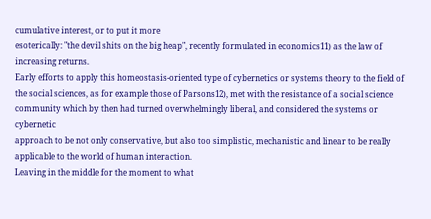cumulative interest, or to put it more
esoterically: "the devil shits on the big heap", recently formulated in economics11) as the law of
increasing returns.
Early efforts to apply this homeostasis-oriented type of cybernetics or systems theory to the field of
the social sciences, as for example those of Parsons12), met with the resistance of a social science
community which by then had turned overwhelmingly liberal, and considered the systems or cybernetic
approach to be not only conservative, but also too simplistic, mechanistic and linear to be really
applicable to the world of human interaction.
Leaving in the middle for the moment to what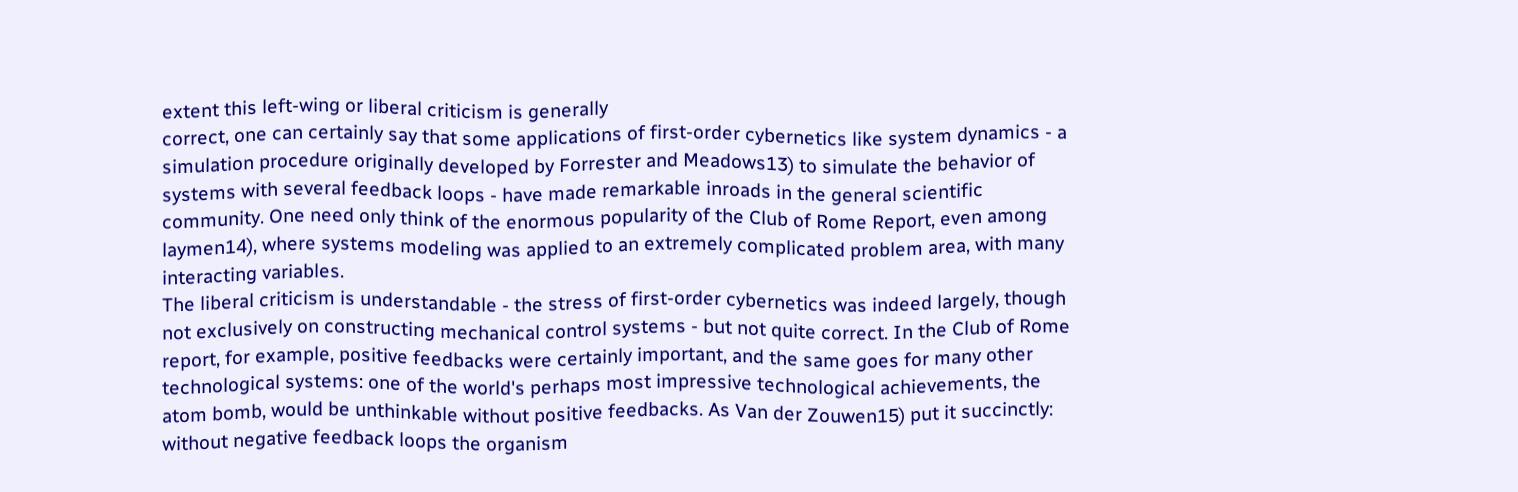extent this left-wing or liberal criticism is generally
correct, one can certainly say that some applications of first-order cybernetics like system dynamics - a
simulation procedure originally developed by Forrester and Meadows13) to simulate the behavior of
systems with several feedback loops - have made remarkable inroads in the general scientific
community. One need only think of the enormous popularity of the Club of Rome Report, even among
laymen14), where systems modeling was applied to an extremely complicated problem area, with many
interacting variables.
The liberal criticism is understandable - the stress of first-order cybernetics was indeed largely, though
not exclusively on constructing mechanical control systems - but not quite correct. In the Club of Rome
report, for example, positive feedbacks were certainly important, and the same goes for many other
technological systems: one of the world's perhaps most impressive technological achievements, the
atom bomb, would be unthinkable without positive feedbacks. As Van der Zouwen15) put it succinctly:
without negative feedback loops the organism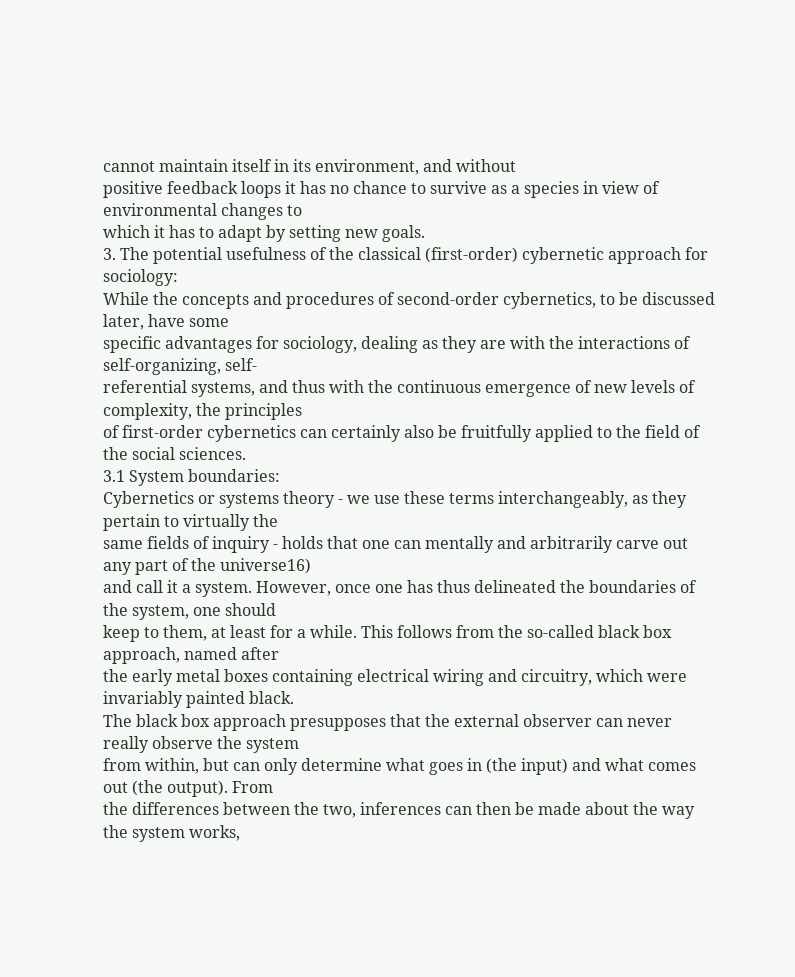cannot maintain itself in its environment, and without
positive feedback loops it has no chance to survive as a species in view of environmental changes to
which it has to adapt by setting new goals.
3. The potential usefulness of the classical (first-order) cybernetic approach for sociology:
While the concepts and procedures of second-order cybernetics, to be discussed later, have some
specific advantages for sociology, dealing as they are with the interactions of self-organizing, self-
referential systems, and thus with the continuous emergence of new levels of complexity, the principles
of first-order cybernetics can certainly also be fruitfully applied to the field of the social sciences.
3.1 System boundaries:
Cybernetics or systems theory - we use these terms interchangeably, as they pertain to virtually the
same fields of inquiry - holds that one can mentally and arbitrarily carve out any part of the universe16)
and call it a system. However, once one has thus delineated the boundaries of the system, one should
keep to them, at least for a while. This follows from the so-called black box approach, named after
the early metal boxes containing electrical wiring and circuitry, which were invariably painted black.
The black box approach presupposes that the external observer can never really observe the system
from within, but can only determine what goes in (the input) and what comes out (the output). From
the differences between the two, inferences can then be made about the way the system works,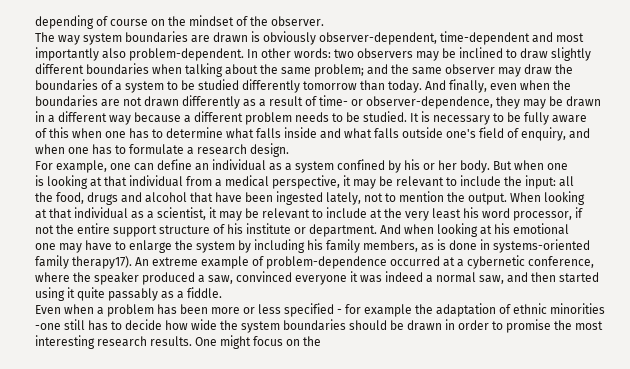depending of course on the mindset of the observer.
The way system boundaries are drawn is obviously observer-dependent, time-dependent and most
importantly also problem-dependent. In other words: two observers may be inclined to draw slightly
different boundaries when talking about the same problem; and the same observer may draw the
boundaries of a system to be studied differently tomorrow than today. And finally, even when the
boundaries are not drawn differently as a result of time- or observer-dependence, they may be drawn
in a different way because a different problem needs to be studied. It is necessary to be fully aware
of this when one has to determine what falls inside and what falls outside one's field of enquiry, and
when one has to formulate a research design.
For example, one can define an individual as a system confined by his or her body. But when one
is looking at that individual from a medical perspective, it may be relevant to include the input: all
the food, drugs and alcohol that have been ingested lately, not to mention the output. When looking
at that individual as a scientist, it may be relevant to include at the very least his word processor, if
not the entire support structure of his institute or department. And when looking at his emotional
one may have to enlarge the system by including his family members, as is done in systems-oriented
family therapy17). An extreme example of problem-dependence occurred at a cybernetic conference,
where the speaker produced a saw, convinced everyone it was indeed a normal saw, and then started
using it quite passably as a fiddle.
Even when a problem has been more or less specified - for example the adaptation of ethnic minorities
-one still has to decide how wide the system boundaries should be drawn in order to promise the most
interesting research results. One might focus on the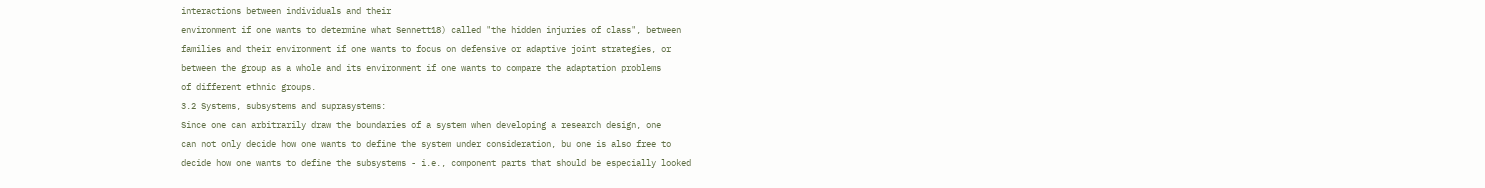interactions between individuals and their
environment if one wants to determine what Sennett18) called "the hidden injuries of class", between
families and their environment if one wants to focus on defensive or adaptive joint strategies, or
between the group as a whole and its environment if one wants to compare the adaptation problems
of different ethnic groups.
3.2 Systems, subsystems and suprasystems:
Since one can arbitrarily draw the boundaries of a system when developing a research design, one
can not only decide how one wants to define the system under consideration, bu one is also free to
decide how one wants to define the subsystems - i.e., component parts that should be especially looked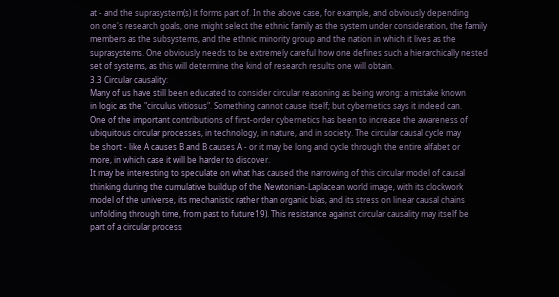at - and the suprasystem(s) it forms part of. In the above case, for example, and obviously depending
on one's research goals, one might select the ethnic family as the system under consideration, the family
members as the subsystems, and the ethnic minority group and the nation in which it lives as the
suprasystems. One obviously needs to be extremely careful how one defines such a hierarchically nested
set of systems, as this will determine the kind of research results one will obtain.
3.3 Circular causality:
Many of us have still been educated to consider circular reasoning as being wrong: a mistake known
in logic as the "circulus vitiosus". Something cannot cause itself; but cybernetics says it indeed can.
One of the important contributions of first-order cybernetics has been to increase the awareness of
ubiquitous circular processes, in technology, in nature, and in society. The circular causal cycle may
be short - like A causes B and B causes A - or it may be long and cycle through the entire alfabet or
more, in which case it will be harder to discover.
It may be interesting to speculate on what has caused the narrowing of this circular model of causal
thinking during the cumulative buildup of the Newtonian-Laplacean world image, with its clockwork
model of the universe, its mechanistic rather than organic bias, and its stress on linear causal chains
unfolding through time, from past to future19). This resistance against circular causality may itself be
part of a circular process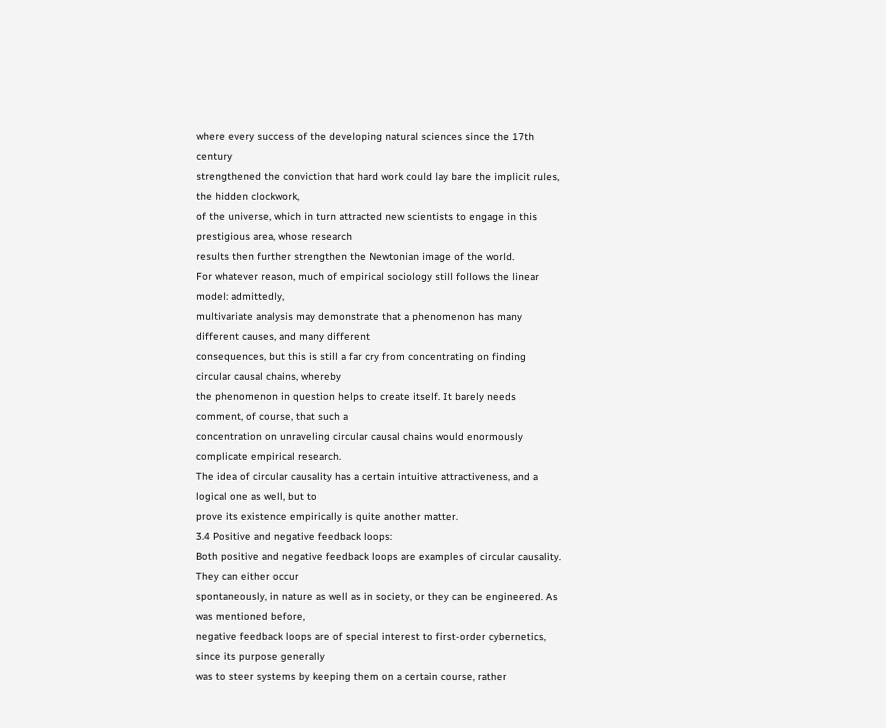where every success of the developing natural sciences since the 17th century
strengthened the conviction that hard work could lay bare the implicit rules, the hidden clockwork,
of the universe, which in turn attracted new scientists to engage in this prestigious area, whose research
results then further strengthen the Newtonian image of the world.
For whatever reason, much of empirical sociology still follows the linear model: admittedly,
multivariate analysis may demonstrate that a phenomenon has many different causes, and many different
consequences, but this is still a far cry from concentrating on finding circular causal chains, whereby
the phenomenon in question helps to create itself. It barely needs comment, of course, that such a
concentration on unraveling circular causal chains would enormously complicate empirical research.
The idea of circular causality has a certain intuitive attractiveness, and a logical one as well, but to
prove its existence empirically is quite another matter.
3.4 Positive and negative feedback loops:
Both positive and negative feedback loops are examples of circular causality. They can either occur
spontaneously, in nature as well as in society, or they can be engineered. As was mentioned before,
negative feedback loops are of special interest to first-order cybernetics, since its purpose generally
was to steer systems by keeping them on a certain course, rather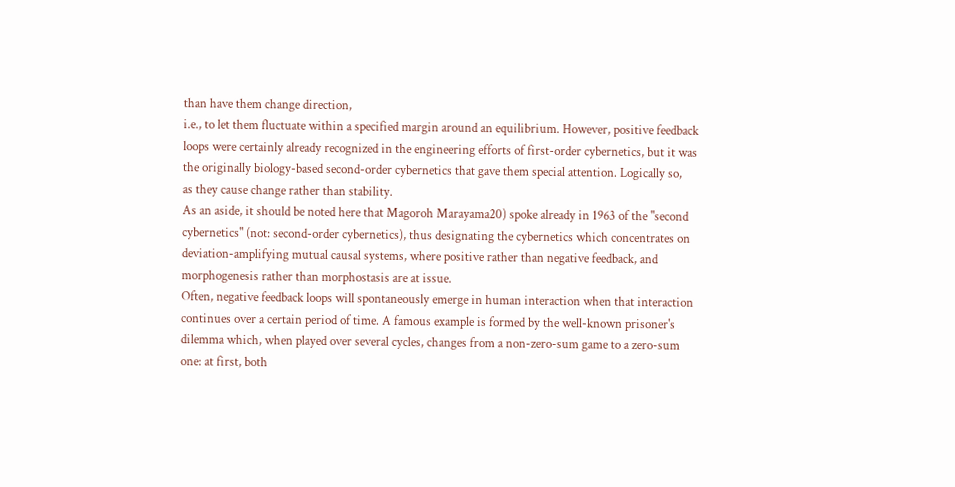than have them change direction,
i.e., to let them fluctuate within a specified margin around an equilibrium. However, positive feedback
loops were certainly already recognized in the engineering efforts of first-order cybernetics, but it was
the originally biology-based second-order cybernetics that gave them special attention. Logically so,
as they cause change rather than stability.
As an aside, it should be noted here that Magoroh Marayama20) spoke already in 1963 of the "second
cybernetics" (not: second-order cybernetics), thus designating the cybernetics which concentrates on
deviation-amplifying mutual causal systems, where positive rather than negative feedback, and
morphogenesis rather than morphostasis are at issue.
Often, negative feedback loops will spontaneously emerge in human interaction when that interaction
continues over a certain period of time. A famous example is formed by the well-known prisoner's
dilemma which, when played over several cycles, changes from a non-zero-sum game to a zero-sum
one: at first, both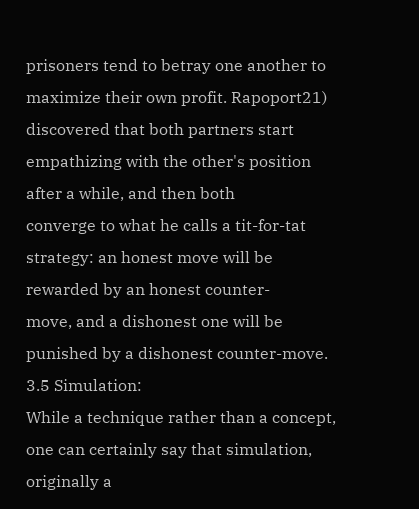prisoners tend to betray one another to maximize their own profit. Rapoport21)
discovered that both partners start empathizing with the other's position after a while, and then both
converge to what he calls a tit-for-tat strategy: an honest move will be rewarded by an honest counter-
move, and a dishonest one will be punished by a dishonest counter-move.
3.5 Simulation:
While a technique rather than a concept, one can certainly say that simulation, originally a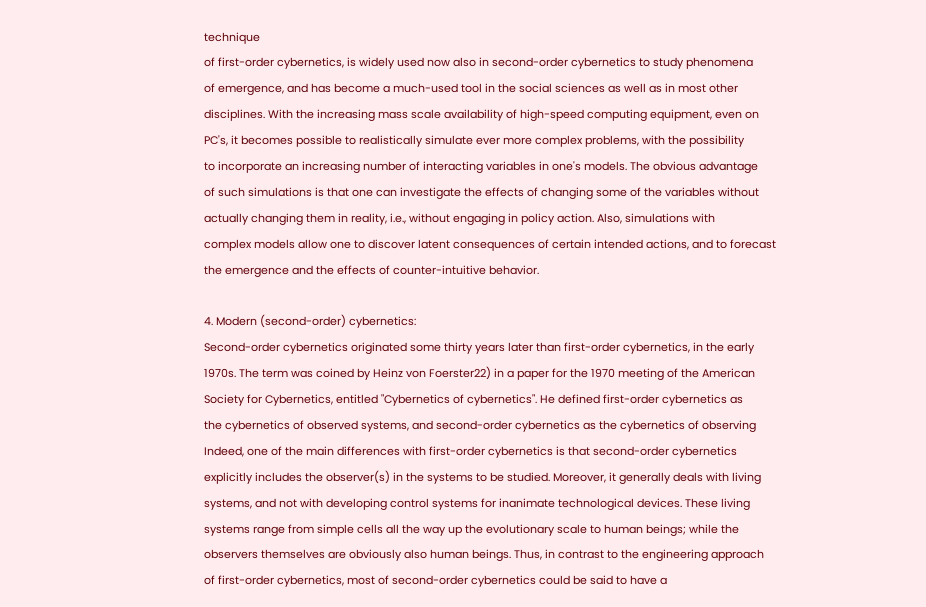technique
of first-order cybernetics, is widely used now also in second-order cybernetics to study phenomena
of emergence, and has become a much-used tool in the social sciences as well as in most other
disciplines. With the increasing mass scale availability of high-speed computing equipment, even on
PC's, it becomes possible to realistically simulate ever more complex problems, with the possibility
to incorporate an increasing number of interacting variables in one's models. The obvious advantage
of such simulations is that one can investigate the effects of changing some of the variables without
actually changing them in reality, i.e., without engaging in policy action. Also, simulations with
complex models allow one to discover latent consequences of certain intended actions, and to forecast
the emergence and the effects of counter-intuitive behavior.

4. Modern (second-order) cybernetics:
Second-order cybernetics originated some thirty years later than first-order cybernetics, in the early
1970s. The term was coined by Heinz von Foerster22) in a paper for the 1970 meeting of the American
Society for Cybernetics, entitled "Cybernetics of cybernetics". He defined first-order cybernetics as
the cybernetics of observed systems, and second-order cybernetics as the cybernetics of observing
Indeed, one of the main differences with first-order cybernetics is that second-order cybernetics
explicitly includes the observer(s) in the systems to be studied. Moreover, it generally deals with living
systems, and not with developing control systems for inanimate technological devices. These living
systems range from simple cells all the way up the evolutionary scale to human beings; while the
observers themselves are obviously also human beings. Thus, in contrast to the engineering approach
of first-order cybernetics, most of second-order cybernetics could be said to have a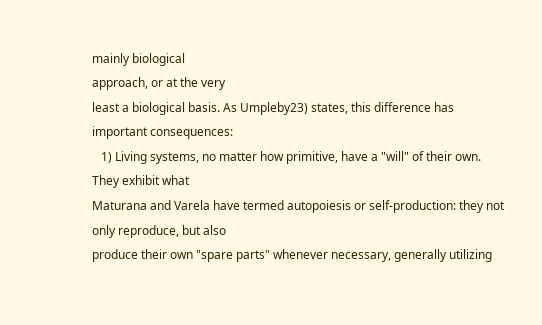mainly biological
approach, or at the very
least a biological basis. As Umpleby23) states, this difference has important consequences:
   1) Living systems, no matter how primitive, have a "will" of their own. They exhibit what
Maturana and Varela have termed autopoiesis or self-production: they not only reproduce, but also
produce their own "spare parts" whenever necessary, generally utilizing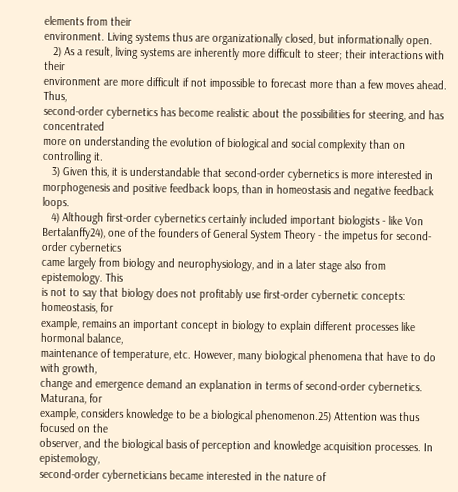elements from their
environment. Living systems thus are organizationally closed, but informationally open.
   2) As a result, living systems are inherently more difficult to steer; their interactions with their
environment are more difficult if not impossible to forecast more than a few moves ahead. Thus,
second-order cybernetics has become realistic about the possibilities for steering, and has concentrated
more on understanding the evolution of biological and social complexity than on controlling it.
   3) Given this, it is understandable that second-order cybernetics is more interested in
morphogenesis and positive feedback loops, than in homeostasis and negative feedback loops.
   4) Although first-order cybernetics certainly included important biologists - like Von
Bertalanffy24), one of the founders of General System Theory - the impetus for second-order cybernetics
came largely from biology and neurophysiology, and in a later stage also from epistemology. This
is not to say that biology does not profitably use first-order cybernetic concepts: homeostasis, for
example, remains an important concept in biology to explain different processes like hormonal balance,
maintenance of temperature, etc. However, many biological phenomena that have to do with growth,
change and emergence demand an explanation in terms of second-order cybernetics. Maturana, for
example, considers knowledge to be a biological phenomenon.25) Attention was thus focused on the
observer, and the biological basis of perception and knowledge acquisition processes. In epistemology,
second-order cyberneticians became interested in the nature of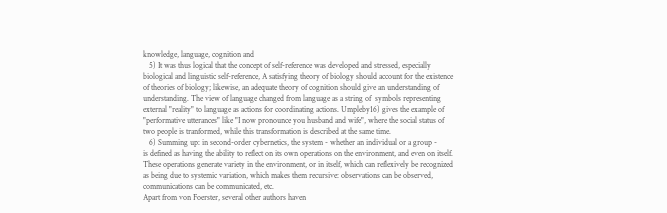knowledge, language, cognition and
   5) It was thus logical that the concept of self-reference was developed and stressed, especially
biological and linguistic self-reference, A satisfying theory of biology should account for the existence
of theories of biology; likewise, an adequate theory of cognition should give an understanding of
understanding. The view of language changed from language as a string of  symbols representing
external "reality" to language as actions for coordinating actions. Umpleby16) gives the example of
"performative utterances" like "I now pronounce you husband and wife", where the social status of
two people is tranformed, while this transformation is described at the same time.
   6) Summing up: in second-order cybernetics, the system - whether an individual or a group -
is defined as having the ability to reflect on its own operations on the environment, and even on itself.
These operations generate variety in the environment, or in itself, which can reflexively be recognized
as being due to systemic variation, which makes them recursive: observations can be observed,
communications can be communicated, etc.
Apart from von Foerster, several other authors haven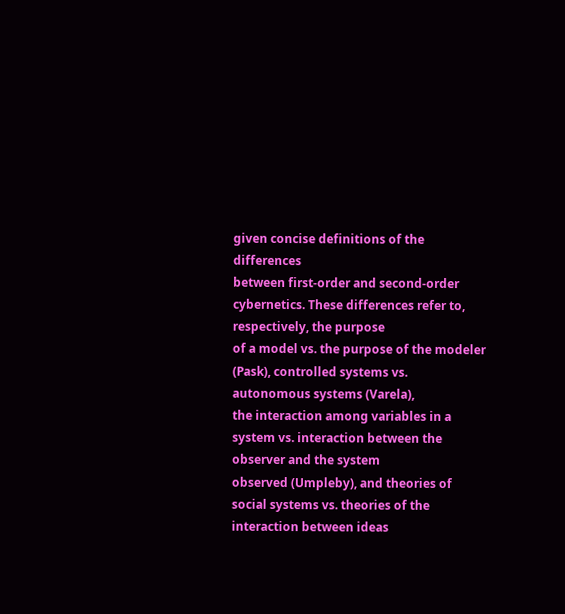given concise definitions of the differences
between first-order and second-order cybernetics. These differences refer to, respectively, the purpose
of a model vs. the purpose of the modeler (Pask), controlled systems vs. autonomous systems (Varela),
the interaction among variables in a system vs. interaction between the observer and the system
observed (Umpleby), and theories of social systems vs. theories of the interaction between ideas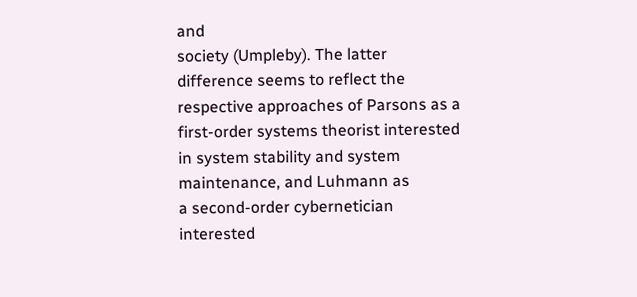and
society (Umpleby). The latter difference seems to reflect the respective approaches of Parsons as a
first-order systems theorist interested in system stability and system maintenance, and Luhmann as
a second-order cybernetician interested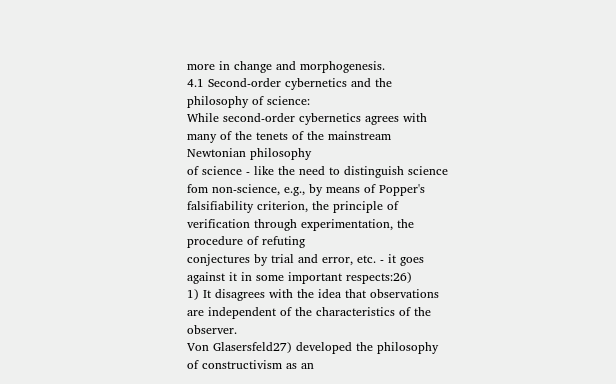more in change and morphogenesis.
4.1 Second-order cybernetics and the philosophy of science:
While second-order cybernetics agrees with many of the tenets of the mainstream Newtonian philosophy
of science - like the need to distinguish science fom non-science, e.g., by means of Popper's
falsifiability criterion, the principle of verification through experimentation, the procedure of refuting
conjectures by trial and error, etc. - it goes against it in some important respects:26)
1) It disagrees with the idea that observations are independent of the characteristics of the observer.
Von Glasersfeld27) developed the philosophy of constructivism as an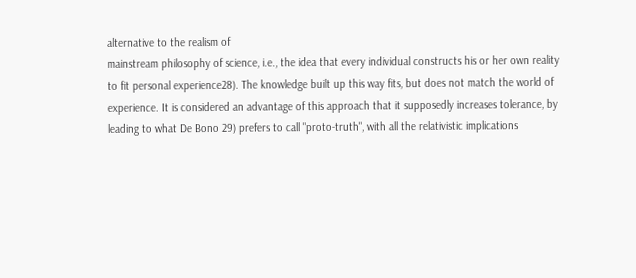alternative to the realism of
mainstream philosophy of science, i.e., the idea that every individual constructs his or her own reality
to fit personal experience28). The knowledge built up this way fits, but does not match the world of
experience. It is considered an advantage of this approach that it supposedly increases tolerance, by
leading to what De Bono 29) prefers to call "proto-truth", with all the relativistic implications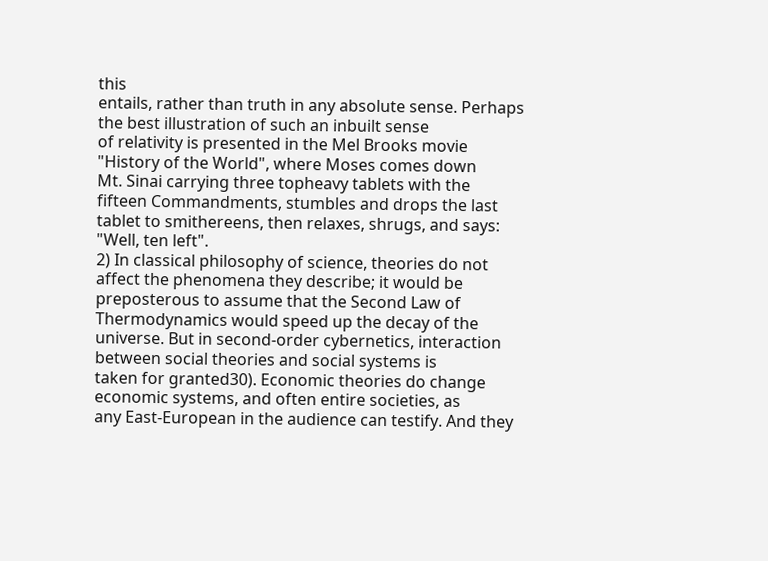this
entails, rather than truth in any absolute sense. Perhaps the best illustration of such an inbuilt sense
of relativity is presented in the Mel Brooks movie "History of the World", where Moses comes down
Mt. Sinai carrying three topheavy tablets with the fifteen Commandments, stumbles and drops the last
tablet to smithereens, then relaxes, shrugs, and says: "Well, ten left".
2) In classical philosophy of science, theories do not affect the phenomena they describe; it would be
preposterous to assume that the Second Law of Thermodynamics would speed up the decay of the
universe. But in second-order cybernetics, interaction between social theories and social systems is
taken for granted30). Economic theories do change economic systems, and often entire societies, as
any East-European in the audience can testify. And they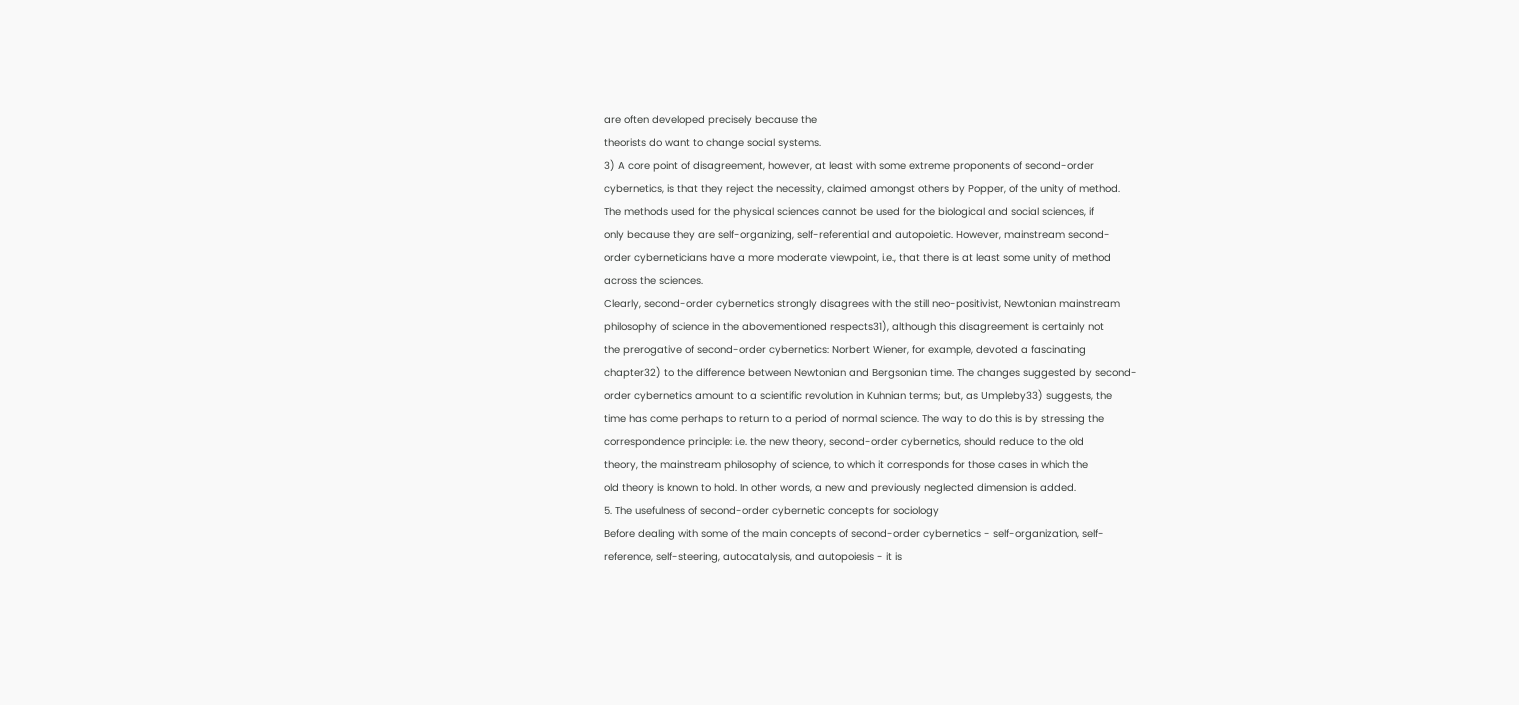are often developed precisely because the
theorists do want to change social systems.
3) A core point of disagreement, however, at least with some extreme proponents of second-order
cybernetics, is that they reject the necessity, claimed amongst others by Popper, of the unity of method.
The methods used for the physical sciences cannot be used for the biological and social sciences, if
only because they are self-organizing, self-referential and autopoietic. However, mainstream second-
order cyberneticians have a more moderate viewpoint, i.e., that there is at least some unity of method
across the sciences.
Clearly, second-order cybernetics strongly disagrees with the still neo-positivist, Newtonian mainstream
philosophy of science in the abovementioned respects31), although this disagreement is certainly not
the prerogative of second-order cybernetics: Norbert Wiener, for example, devoted a fascinating
chapter32) to the difference between Newtonian and Bergsonian time. The changes suggested by second-
order cybernetics amount to a scientific revolution in Kuhnian terms; but, as Umpleby33) suggests, the
time has come perhaps to return to a period of normal science. The way to do this is by stressing the
correspondence principle: i.e. the new theory, second-order cybernetics, should reduce to the old
theory, the mainstream philosophy of science, to which it corresponds for those cases in which the
old theory is known to hold. In other words, a new and previously neglected dimension is added.
5. The usefulness of second-order cybernetic concepts for sociology
Before dealing with some of the main concepts of second-order cybernetics - self-organization, self-
reference, self-steering, autocatalysis, and autopoiesis - it is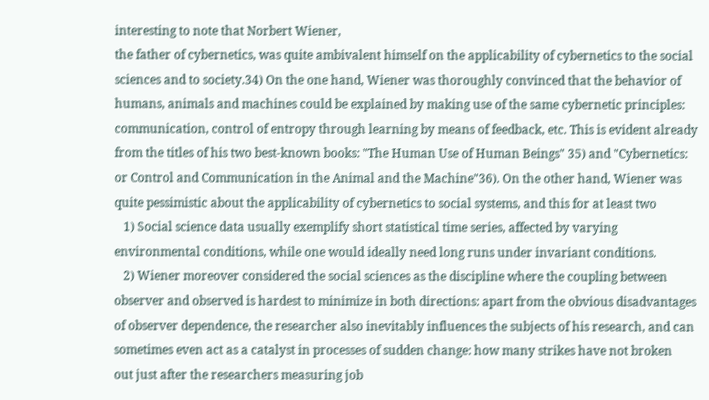interesting to note that Norbert Wiener,
the father of cybernetics, was quite ambivalent himself on the applicability of cybernetics to the social
sciences and to society.34) On the one hand, Wiener was thoroughly convinced that the behavior of
humans, animals and machines could be explained by making use of the same cybernetic principles:
communication, control of entropy through learning by means of feedback, etc. This is evident already
from the titles of his two best-known books: "The Human Use of Human Beings" 35) and "Cybernetics:
or Control and Communication in the Animal and the Machine"36). On the other hand, Wiener was
quite pessimistic about the applicability of cybernetics to social systems, and this for at least two
   1) Social science data usually exemplify short statistical time series, affected by varying
environmental conditions, while one would ideally need long runs under invariant conditions.
   2) Wiener moreover considered the social sciences as the discipline where the coupling between
observer and observed is hardest to minimize in both directions: apart from the obvious disadvantages
of observer dependence, the researcher also inevitably influences the subjects of his research, and can
sometimes even act as a catalyst in processes of sudden change: how many strikes have not broken
out just after the researchers measuring job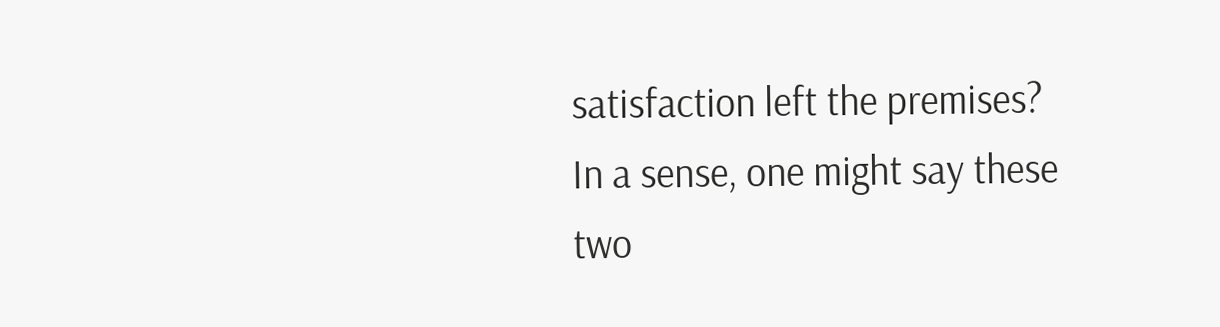satisfaction left the premises?
In a sense, one might say these two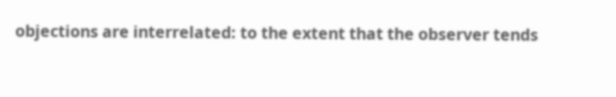objections are interrelated: to the extent that the observer tends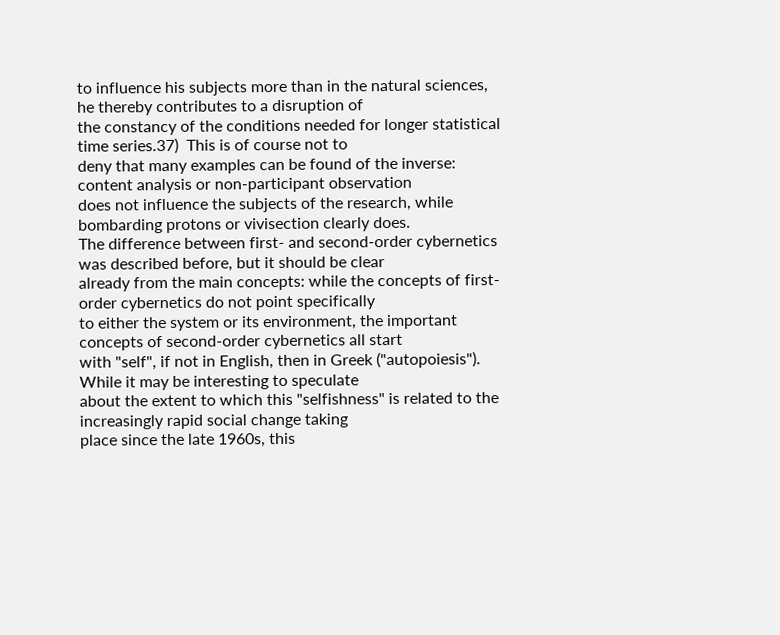to influence his subjects more than in the natural sciences, he thereby contributes to a disruption of
the constancy of the conditions needed for longer statistical time series.37)  This is of course not to
deny that many examples can be found of the inverse: content analysis or non-participant observation
does not influence the subjects of the research, while bombarding protons or vivisection clearly does.
The difference between first- and second-order cybernetics was described before, but it should be clear
already from the main concepts: while the concepts of first-order cybernetics do not point specifically
to either the system or its environment, the important concepts of second-order cybernetics all start
with "self", if not in English, then in Greek ("autopoiesis"). While it may be interesting to speculate
about the extent to which this "selfishness" is related to the increasingly rapid social change taking
place since the late 1960s, this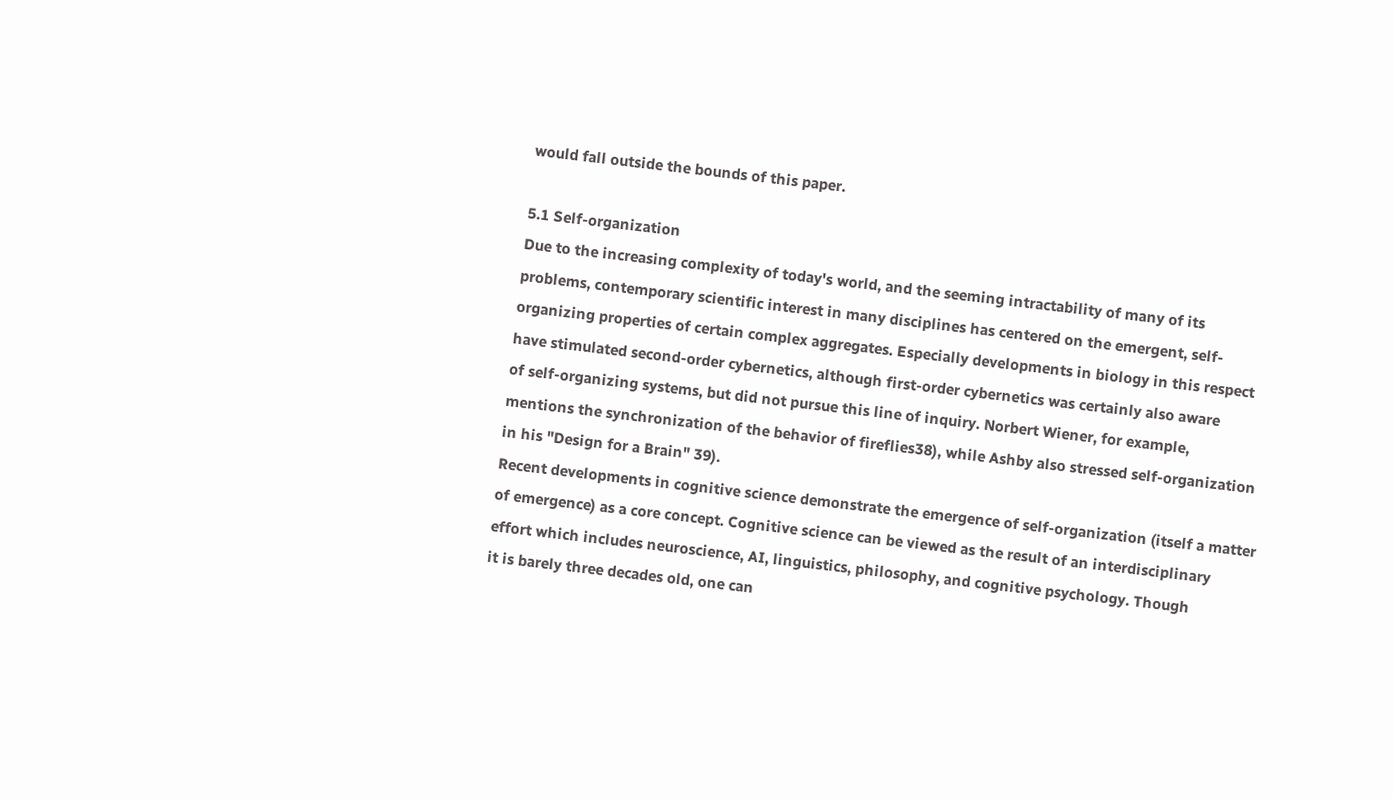would fall outside the bounds of this paper.

5.1 Self-organization
Due to the increasing complexity of today's world, and the seeming intractability of many of its
problems, contemporary scientific interest in many disciplines has centered on the emergent, self-
organizing properties of certain complex aggregates. Especially developments in biology in this respect
have stimulated second-order cybernetics, although first-order cybernetics was certainly also aware
of self-organizing systems, but did not pursue this line of inquiry. Norbert Wiener, for example,
mentions the synchronization of the behavior of fireflies38), while Ashby also stressed self-organization
in his "Design for a Brain" 39).
Recent developments in cognitive science demonstrate the emergence of self-organization (itself a matter
of emergence) as a core concept. Cognitive science can be viewed as the result of an interdisciplinary
effort which includes neuroscience, AI, linguistics, philosophy, and cognitive psychology. Though
it is barely three decades old, one can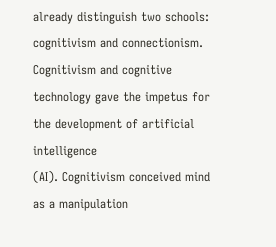already distinguish two schools: cognitivism and connectionism.
Cognitivism and cognitive technology gave the impetus for the development of artificial intelligence
(AI). Cognitivism conceived mind as a manipulation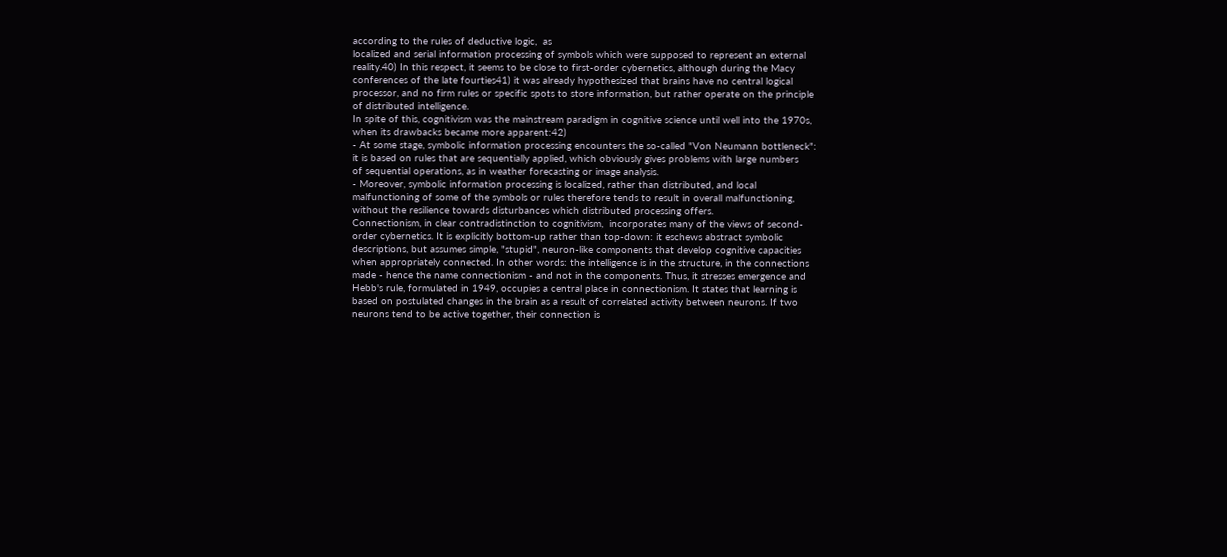according to the rules of deductive logic,  as
localized and serial information processing of symbols which were supposed to represent an external
reality.40) In this respect, it seems to be close to first-order cybernetics, although during the Macy
conferences of the late fourties41) it was already hypothesized that brains have no central logical
processor, and no firm rules or specific spots to store information, but rather operate on the principle
of distributed intelligence.
In spite of this, cognitivism was the mainstream paradigm in cognitive science until well into the 1970s,
when its drawbacks became more apparent:42)
- At some stage, symbolic information processing encounters the so-called "Von Neumann bottleneck":
it is based on rules that are sequentially applied, which obviously gives problems with large numbers
of sequential operations, as in weather forecasting or image analysis.
- Moreover, symbolic information processing is localized, rather than distributed, and local
malfunctioning of some of the symbols or rules therefore tends to result in overall malfunctioning,
without the resilience towards disturbances which distributed processing offers.
Connectionism, in clear contradistinction to cognitivism,  incorporates many of the views of second-
order cybernetics. It is explicitly bottom-up rather than top-down: it eschews abstract symbolic
descriptions, but assumes simple, "stupid", neuron-like components that develop cognitive capacities
when appropriately connected. In other words: the intelligence is in the structure, in the connections
made - hence the name connectionism - and not in the components. Thus, it stresses emergence and
Hebb's rule, formulated in 1949, occupies a central place in connectionism. It states that learning is
based on postulated changes in the brain as a result of correlated activity between neurons. If two
neurons tend to be active together, their connection is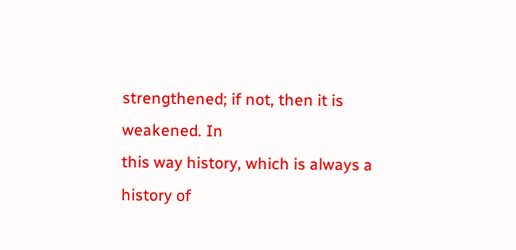strengthened; if not, then it is weakened. In
this way history, which is always a history of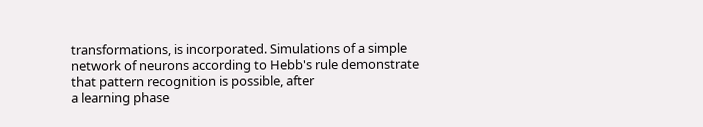transformations, is incorporated. Simulations of a simple
network of neurons according to Hebb's rule demonstrate that pattern recognition is possible, after
a learning phase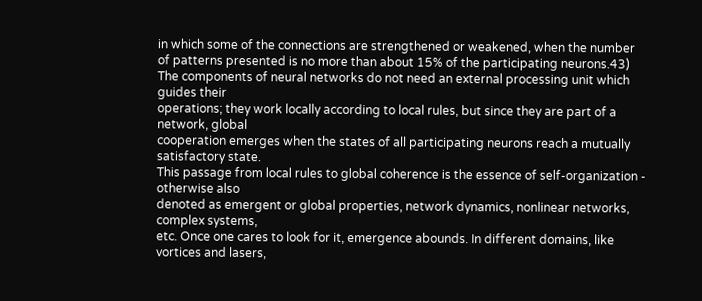in which some of the connections are strengthened or weakened, when the number
of patterns presented is no more than about 15% of the participating neurons.43)
The components of neural networks do not need an external processing unit which guides their
operations; they work locally according to local rules, but since they are part of a network, global
cooperation emerges when the states of all participating neurons reach a mutually satisfactory state.
This passage from local rules to global coherence is the essence of self-organization - otherwise also
denoted as emergent or global properties, network dynamics, nonlinear networks, complex systems,
etc. Once one cares to look for it, emergence abounds. In different domains, like vortices and lasers,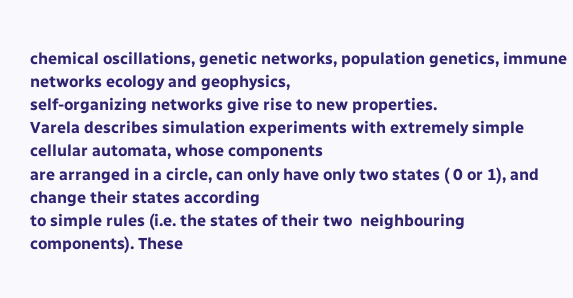chemical oscillations, genetic networks, population genetics, immune networks ecology and geophysics,
self-organizing networks give rise to new properties.
Varela describes simulation experiments with extremely simple cellular automata, whose components
are arranged in a circle, can only have only two states ( 0 or 1), and change their states according
to simple rules (i.e. the states of their two  neighbouring components). These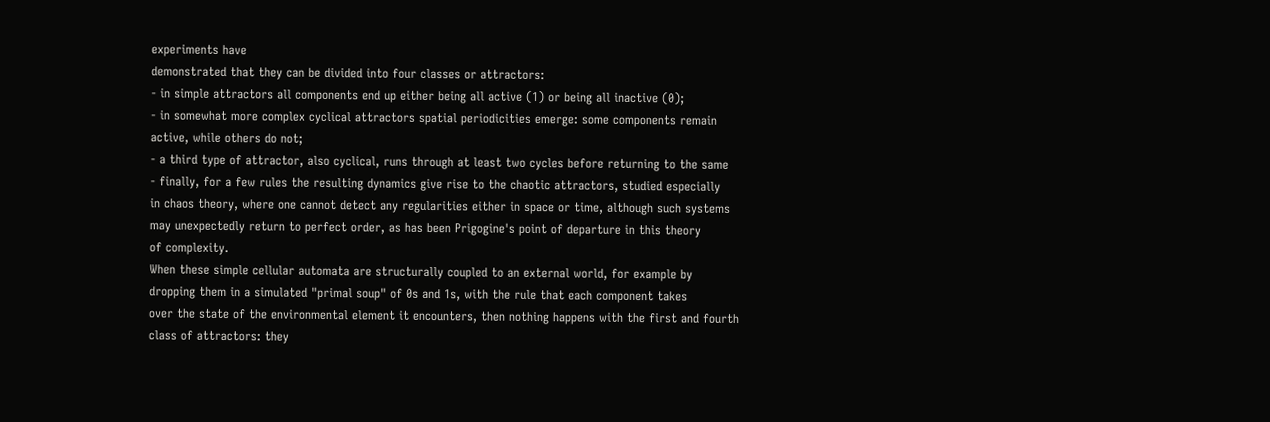experiments have
demonstrated that they can be divided into four classes or attractors:
- in simple attractors all components end up either being all active (1) or being all inactive (0);
- in somewhat more complex cyclical attractors spatial periodicities emerge: some components remain
active, while others do not;
- a third type of attractor, also cyclical, runs through at least two cycles before returning to the same
- finally, for a few rules the resulting dynamics give rise to the chaotic attractors, studied especially
in chaos theory, where one cannot detect any regularities either in space or time, although such systems
may unexpectedly return to perfect order, as has been Prigogine's point of departure in this theory
of complexity.
When these simple cellular automata are structurally coupled to an external world, for example by
dropping them in a simulated "primal soup" of 0s and 1s, with the rule that each component takes
over the state of the environmental element it encounters, then nothing happens with the first and fourth
class of attractors: they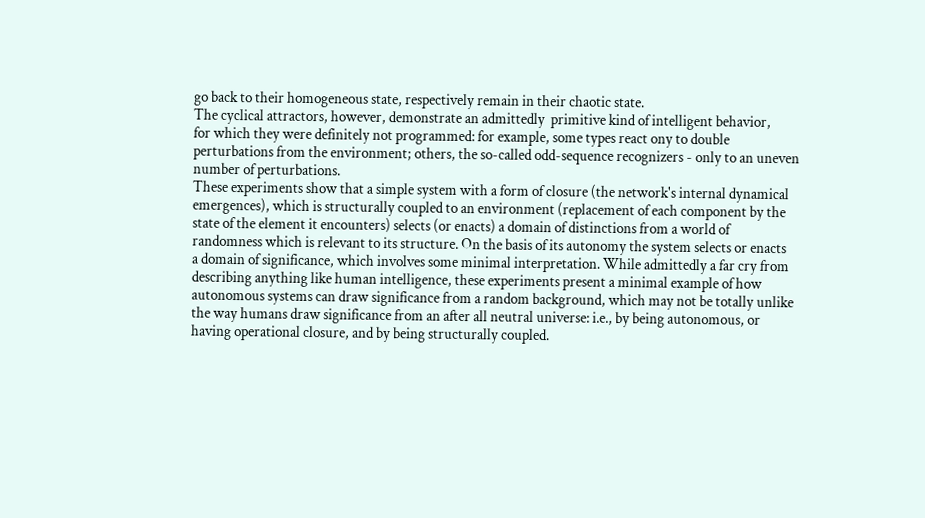go back to their homogeneous state, respectively remain in their chaotic state.
The cyclical attractors, however, demonstrate an admittedly  primitive kind of intelligent behavior,
for which they were definitely not programmed: for example, some types react ony to double
perturbations from the environment; others, the so-called odd-sequence recognizers - only to an uneven
number of perturbations.
These experiments show that a simple system with a form of closure (the network's internal dynamical
emergences), which is structurally coupled to an environment (replacement of each component by the
state of the element it encounters) selects (or enacts) a domain of distinctions from a world of
randomness which is relevant to its structure. On the basis of its autonomy the system selects or enacts
a domain of significance, which involves some minimal interpretation. While admittedly a far cry from
describing anything like human intelligence, these experiments present a minimal example of how
autonomous systems can draw significance from a random background, which may not be totally unlike
the way humans draw significance from an after all neutral universe: i.e., by being autonomous, or
having operational closure, and by being structurally coupled.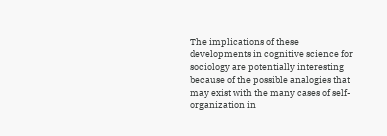The implications of these developments in cognitive science for sociology are potentially interesting
because of the possible analogies that may exist with the many cases of self-organization in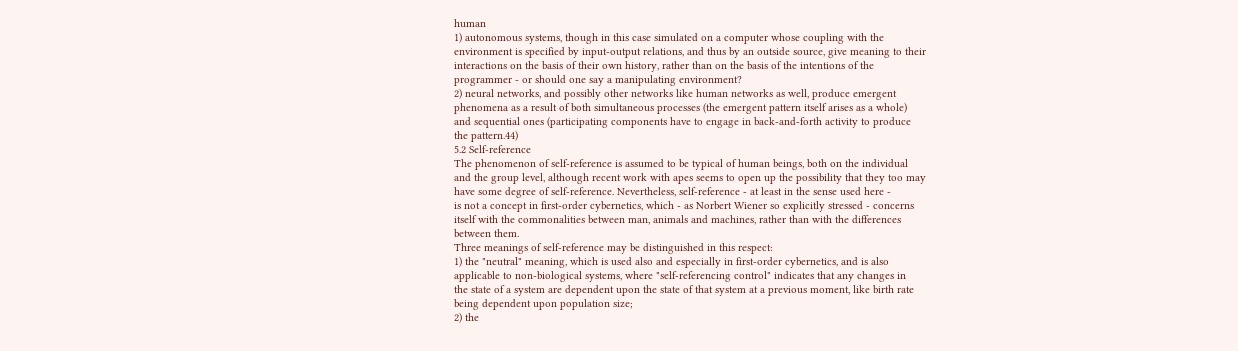human
1) autonomous systems, though in this case simulated on a computer whose coupling with the
environment is specified by input-output relations, and thus by an outside source, give meaning to their
interactions on the basis of their own history, rather than on the basis of the intentions of the
programmer - or should one say a manipulating environment?
2) neural networks, and possibly other networks like human networks as well, produce emergent
phenomena as a result of both simultaneous processes (the emergent pattern itself arises as a whole)
and sequential ones (participating components have to engage in back-and-forth activity to produce
the pattern.44)
5.2 Self-reference
The phenomenon of self-reference is assumed to be typical of human beings, both on the individual
and the group level, although recent work with apes seems to open up the possibility that they too may
have some degree of self-reference. Nevertheless, self-reference - at least in the sense used here -
is not a concept in first-order cybernetics, which - as Norbert Wiener so explicitly stressed - concerns
itself with the commonalities between man, animals and machines, rather than with the differences
between them.
Three meanings of self-reference may be distinguished in this respect:
1) the "neutral" meaning, which is used also and especially in first-order cybernetics, and is also
applicable to non-biological systems, where "self-referencing control" indicates that any changes in
the state of a system are dependent upon the state of that system at a previous moment, like birth rate
being dependent upon population size;
2) the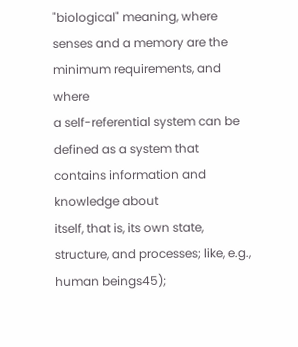"biological" meaning, where senses and a memory are the minimum requirements, and where
a self-referential system can be defined as a system that contains information and knowledge about
itself, that is, its own state, structure, and processes; like, e.g., human beings45);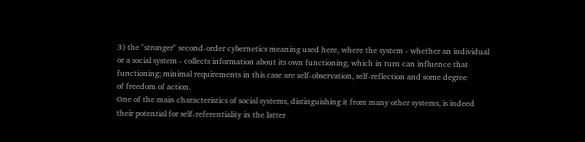3) the "stronger" second-order cybernetics meaning used here, where the system - whether an individual
or a social system - collects information about its own functioning, which in turn can influence that
functioning; minimal requirements in this case are self-observation, self-reflection and some degree
of freedom of action.
One of the main characteristics of social systems, distinguishing it from many other systems, is indeed
their potential for self-referentiality in the latter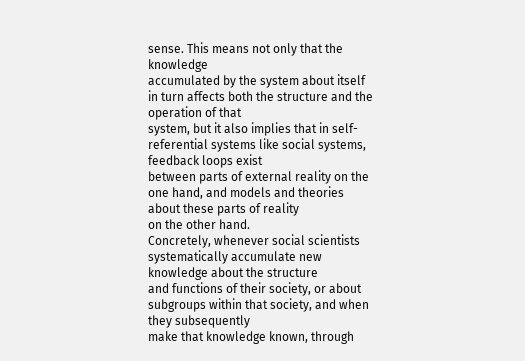sense. This means not only that the knowledge
accumulated by the system about itself in turn affects both the structure and the operation of that
system, but it also implies that in self-referential systems like social systems, feedback loops exist
between parts of external reality on the one hand, and models and theories about these parts of reality
on the other hand.
Concretely, whenever social scientists systematically accumulate new knowledge about the structure
and functions of their society, or about subgroups within that society, and when they subsequently
make that knowledge known, through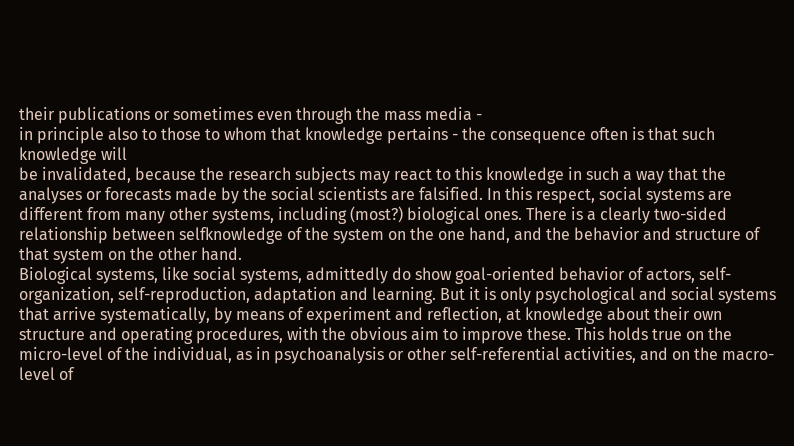their publications or sometimes even through the mass media -
in principle also to those to whom that knowledge pertains - the consequence often is that such knowledge will
be invalidated, because the research subjects may react to this knowledge in such a way that the
analyses or forecasts made by the social scientists are falsified. In this respect, social systems are
different from many other systems, including (most?) biological ones. There is a clearly two-sided
relationship between selfknowledge of the system on the one hand, and the behavior and structure of
that system on the other hand.
Biological systems, like social systems, admittedly do show goal-oriented behavior of actors, self-
organization, self-reproduction, adaptation and learning. But it is only psychological and social systems
that arrive systematically, by means of experiment and reflection, at knowledge about their own
structure and operating procedures, with the obvious aim to improve these. This holds true on the
micro-level of the individual, as in psychoanalysis or other self-referential activities, and on the macro-
level of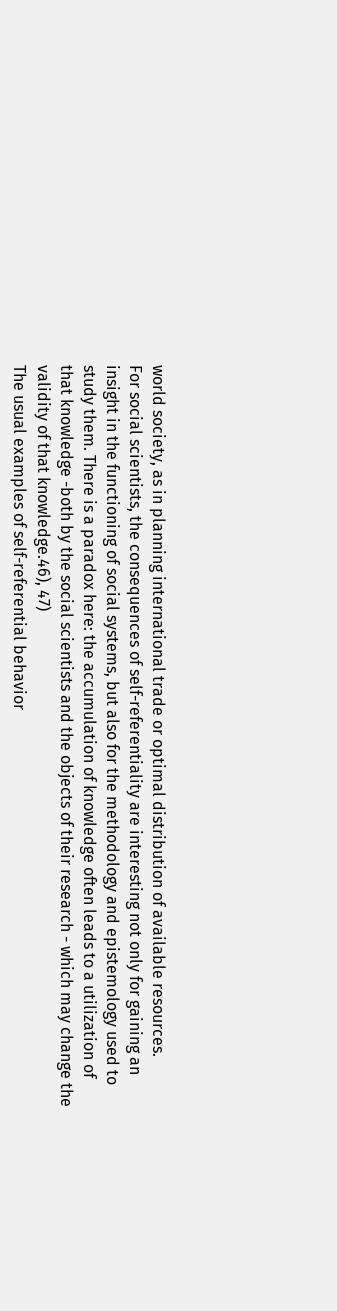world society, as in planning international trade or optimal distribution of available resources.
For social scientists, the consequences of self-referentiality are interesting not only for gaining an
insight in the functioning of social systems, but also for the methodology and epistemology used to
study them. There is a paradox here: the accumulation of knowledge often leads to a utilization of
that knowledge -both by the social scientists and the objects of their research - which may change the
validity of that knowledge.46), 47)
The usual examples of self-referential behavior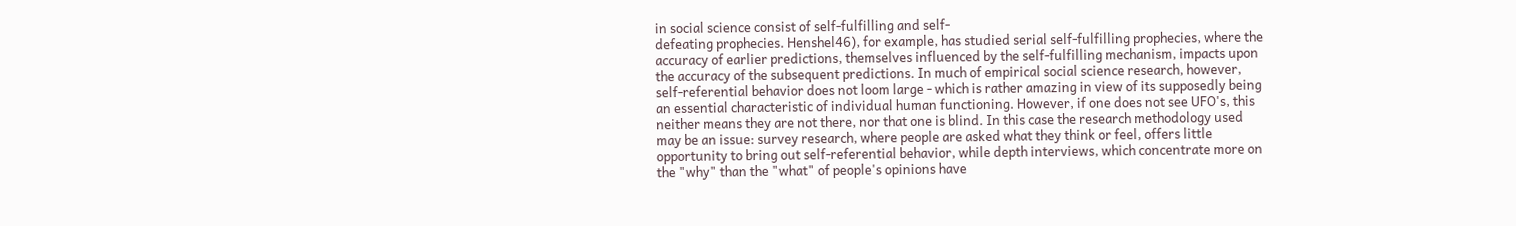in social science consist of self-fulfilling and self-
defeating prophecies. Henshel46), for example, has studied serial self-fulfilling prophecies, where the
accuracy of earlier predictions, themselves influenced by the self-fulfilling mechanism, impacts upon
the accuracy of the subsequent predictions. In much of empirical social science research, however,
self-referential behavior does not loom large - which is rather amazing in view of its supposedly being
an essential characteristic of individual human functioning. However, if one does not see UFO's, this
neither means they are not there, nor that one is blind. In this case the research methodology used
may be an issue: survey research, where people are asked what they think or feel, offers little
opportunity to bring out self-referential behavior, while depth interviews, which concentrate more on
the "why" than the "what" of people's opinions have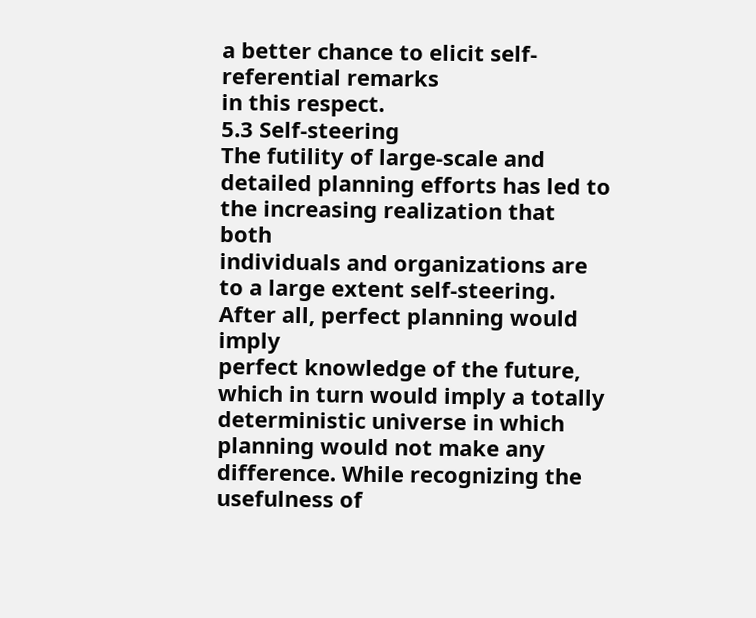a better chance to elicit self-referential remarks
in this respect.
5.3 Self-steering
The futility of large-scale and detailed planning efforts has led to the increasing realization that both
individuals and organizations are to a large extent self-steering. After all, perfect planning would imply
perfect knowledge of the future, which in turn would imply a totally deterministic universe in which
planning would not make any difference. While recognizing the usefulness of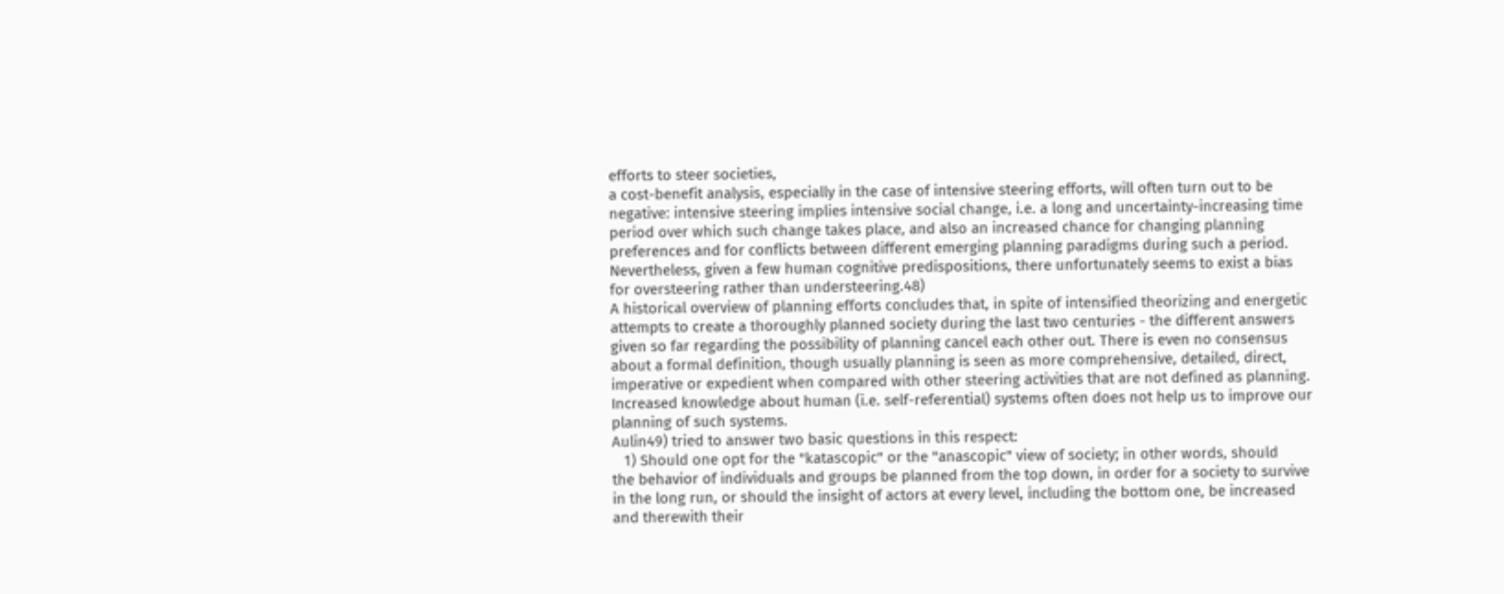efforts to steer societies,
a cost-benefit analysis, especially in the case of intensive steering efforts, will often turn out to be
negative: intensive steering implies intensive social change, i.e. a long and uncertainty-increasing time
period over which such change takes place, and also an increased chance for changing planning
preferences and for conflicts between different emerging planning paradigms during such a period.
Nevertheless, given a few human cognitive predispositions, there unfortunately seems to exist a bias
for oversteering rather than understeering.48)
A historical overview of planning efforts concludes that, in spite of intensified theorizing and energetic
attempts to create a thoroughly planned society during the last two centuries - the different answers
given so far regarding the possibility of planning cancel each other out. There is even no consensus
about a formal definition, though usually planning is seen as more comprehensive, detailed, direct,
imperative or expedient when compared with other steering activities that are not defined as planning.
Increased knowledge about human (i.e. self-referential) systems often does not help us to improve our
planning of such systems.
Aulin49) tried to answer two basic questions in this respect:
   1) Should one opt for the "katascopic" or the "anascopic" view of society; in other words, should
the behavior of individuals and groups be planned from the top down, in order for a society to survive
in the long run, or should the insight of actors at every level, including the bottom one, be increased
and therewith their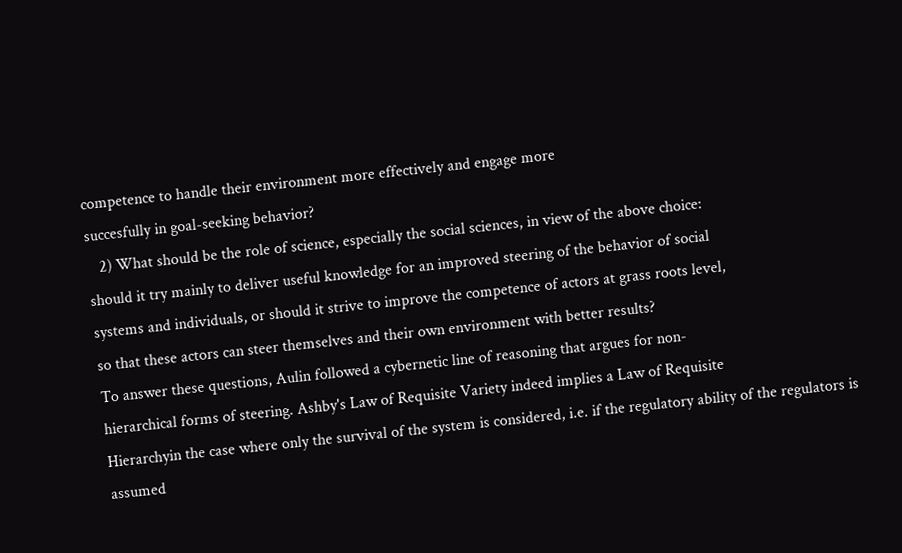competence to handle their environment more effectively and engage more
succesfully in goal-seeking behavior?
   2) What should be the role of science, especially the social sciences, in view of the above choice:
should it try mainly to deliver useful knowledge for an improved steering of the behavior of social
systems and individuals, or should it strive to improve the competence of actors at grass roots level,
so that these actors can steer themselves and their own environment with better results?
To answer these questions, Aulin followed a cybernetic line of reasoning that argues for non-
hierarchical forms of steering. Ashby's Law of Requisite Variety indeed implies a Law of Requisite
Hierarchyin the case where only the survival of the system is considered, i.e. if the regulatory ability of the regulators is
assumed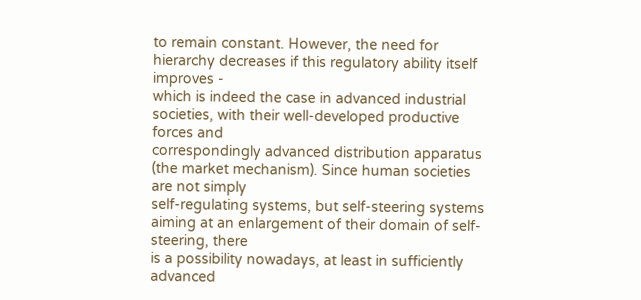to remain constant. However, the need for hierarchy decreases if this regulatory ability itself improves -
which is indeed the case in advanced industrial societies, with their well-developed productive forces and
correspondingly advanced distribution apparatus (the market mechanism). Since human societies are not simply
self-regulating systems, but self-steering systems aiming at an enlargement of their domain of self-steering, there
is a possibility nowadays, at least in sufficiently advanced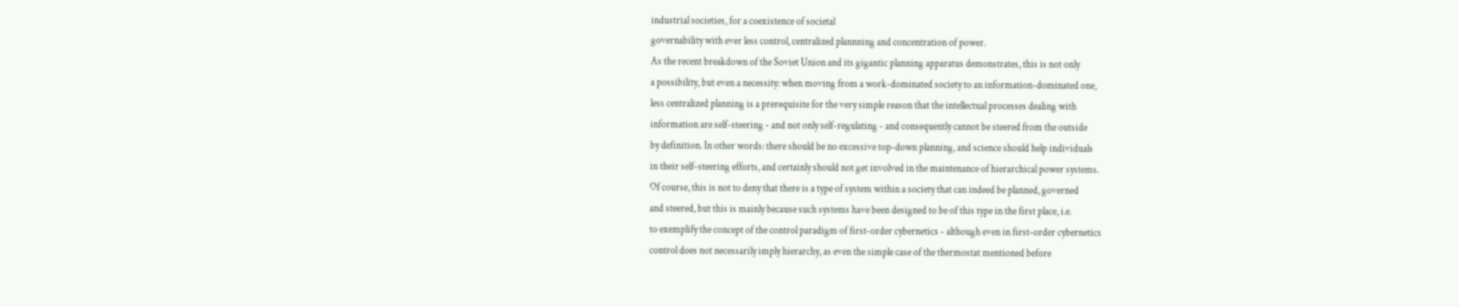industrial societies, for a coexistence of societal
governability with ever less control, centralized plannning and concentration of power.
As the recent breakdown of the Soviet Union and its gigantic planning apparatus demonstrates, this is not only
a possibility, but even a necessity: when moving from a work-dominated society to an information-dominated one,
less centralized planning is a prerequisite for the very simple reason that the intellectual processes dealing with
information are self-steering - and not only self-regulating - and consequently cannot be steered from the outside
by definition. In other words: there should be no excessive top-down planning, and science should help individuals
in their self-steering efforts, and certainly should not get involved in the maintenance of hierarchical power systems.
Of course, this is not to deny that there is a type of system within a society that can indeed be planned, governed
and steered, but this is mainly because such systems have been designed to be of this type in the first place, i.e.
to exemplify the concept of the control paradigm of first-order cybernetics - although even in first-order cybernetics
control does not necessarily imply hierarchy, as even the simple case of the thermostat mentioned before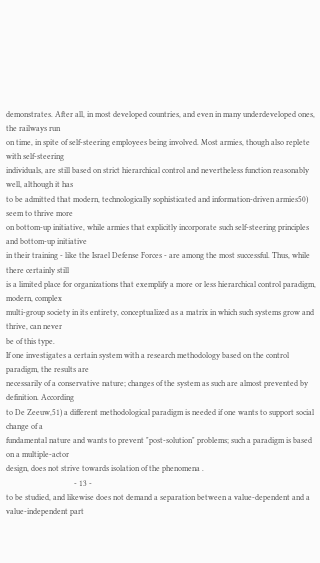demonstrates. After all, in most developed countries, and even in many underdeveloped ones, the railways run
on time, in spite of self-steering employees being involved. Most armies, though also replete with self-steering
individuals, are still based on strict hierarchical control and nevertheless function reasonably well, although it has
to be admitted that modern, technologically sophisticated and information-driven armies50) seem to thrive more
on bottom-up initiative, while armies that explicitly incorporate such self-steering principles and bottom-up initiative
in their training - like the Israel Defense Forces - are among the most successful. Thus, while there certainly still
is a limited place for organizations that exemplify a more or less hierarchical control paradigm, modern, complex
multi-group society in its entirety, conceptualized as a matrix in which such systems grow and thrive, can never
be of this type.
If one investigates a certain system with a research methodology based on the control paradigm, the results are
necessarily of a conservative nature; changes of the system as such are almost prevented by definition. According
to De Zeeuw,51) a different methodological paradigm is needed if one wants to support social change of a
fundamental nature and wants to prevent "post-solution" problems; such a paradigm is based on a multiple-actor
design, does not strive towards isolation of the phenomena .
                                  - 13 -
to be studied, and likewise does not demand a separation between a value-dependent and a value-independent part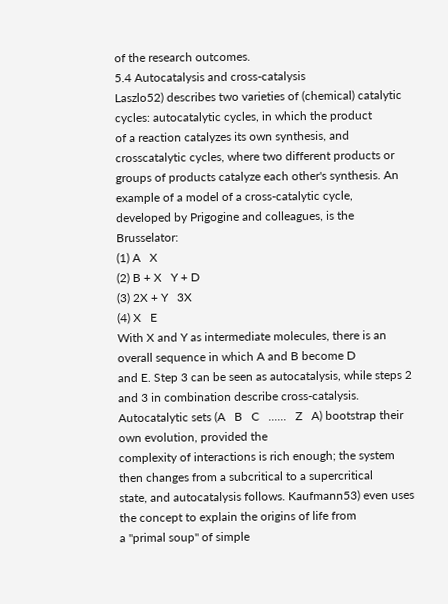of the research outcomes.
5.4 Autocatalysis and cross-catalysis
Laszlo52) describes two varieties of (chemical) catalytic cycles: autocatalytic cycles, in which the product
of a reaction catalyzes its own synthesis, and crosscatalytic cycles, where two different products or
groups of products catalyze each other's synthesis. An example of a model of a cross-catalytic cycle,
developed by Prigogine and colleagues, is the Brusselator:
(1) A   X
(2) B + X   Y + D
(3) 2X + Y   3X
(4) X   E
With X and Y as intermediate molecules, there is an overall sequence in which A and B become D
and E. Step 3 can be seen as autocatalysis, while steps 2 and 3 in combination describe cross-catalysis.
Autocatalytic sets (A   B   C   ......   Z   A) bootstrap their own evolution, provided the
complexity of interactions is rich enough; the system then changes from a subcritical to a supercritical
state, and autocatalysis follows. Kaufmann53) even uses the concept to explain the origins of life from
a "primal soup" of simple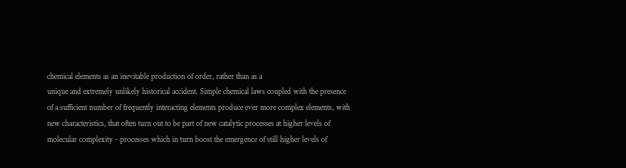chemical elements as an inevitable production of order, rather than as a
unique and extremely unlikely historical accident. Simple chemical laws coupled with the presence
of a sufficient number of frequently interacting elements produce ever more complex elements, with
new characteristics, that often turn out to be part of new catalytic processes at higher levels of
molecular complexity - processes which in turn boost the emergence of still higher levels of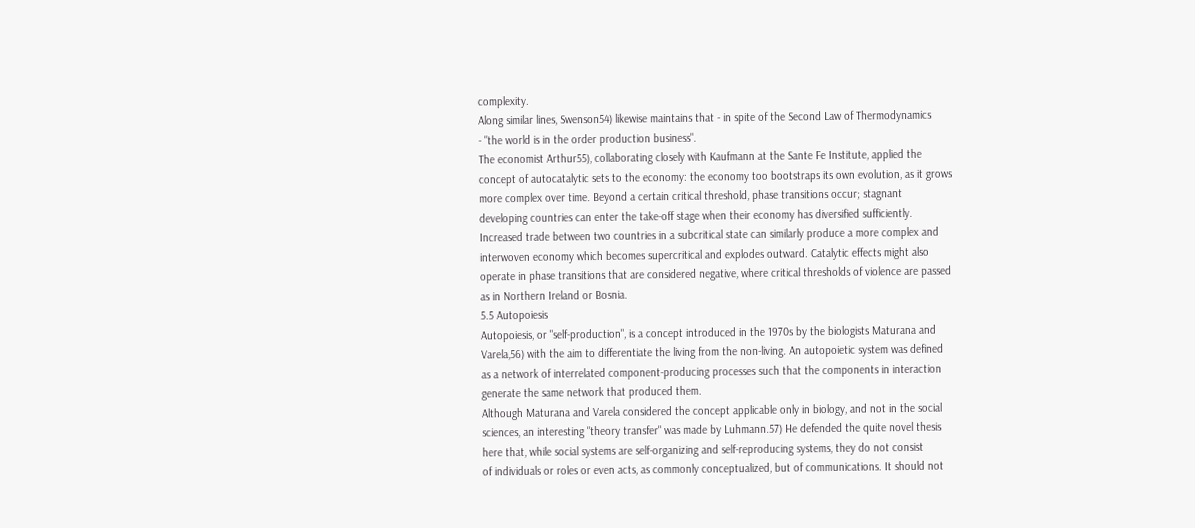complexity.
Along similar lines, Swenson54) likewise maintains that - in spite of the Second Law of Thermodynamics
- "the world is in the order production business".
The economist Arthur55), collaborating closely with Kaufmann at the Sante Fe Institute, applied the
concept of autocatalytic sets to the economy: the economy too bootstraps its own evolution, as it grows
more complex over time. Beyond a certain critical threshold, phase transitions occur; stagnant
developing countries can enter the take-off stage when their economy has diversified sufficiently.
Increased trade between two countries in a subcritical state can similarly produce a more complex and
interwoven economy which becomes supercritical and explodes outward. Catalytic effects might also
operate in phase transitions that are considered negative, where critical thresholds of violence are passed
as in Northern Ireland or Bosnia.
5.5 Autopoiesis
Autopoiesis, or "self-production", is a concept introduced in the 1970s by the biologists Maturana and
Varela,56) with the aim to differentiate the living from the non-living. An autopoietic system was defined
as a network of interrelated component-producing processes such that the components in interaction
generate the same network that produced them.
Although Maturana and Varela considered the concept applicable only in biology, and not in the social
sciences, an interesting "theory transfer" was made by Luhmann.57) He defended the quite novel thesis
here that, while social systems are self-organizing and self-reproducing systems, they do not consist
of individuals or roles or even acts, as commonly conceptualized, but of communications. It should not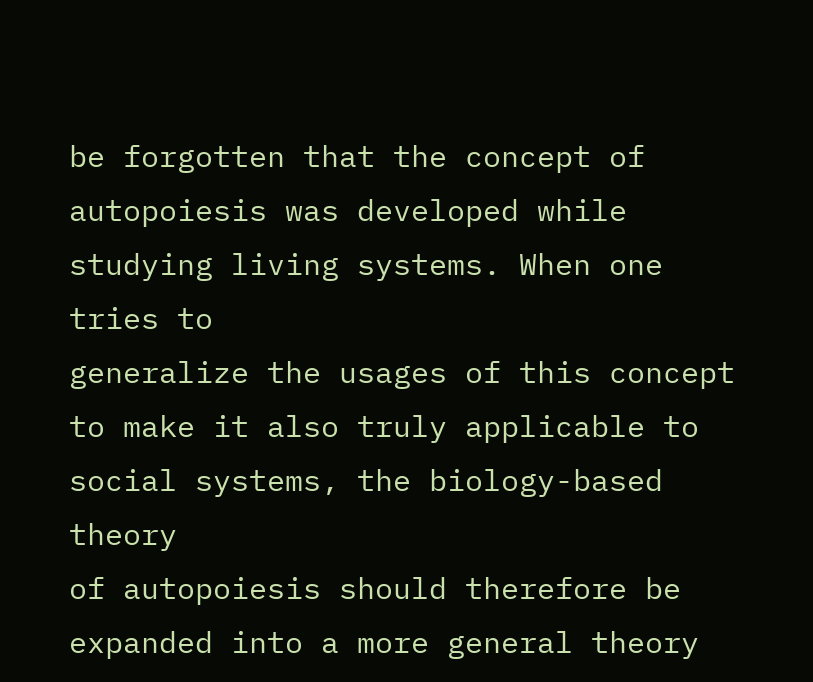be forgotten that the concept of autopoiesis was developed while studying living systems. When one tries to
generalize the usages of this concept to make it also truly applicable to social systems, the biology-based theory
of autopoiesis should therefore be expanded into a more general theory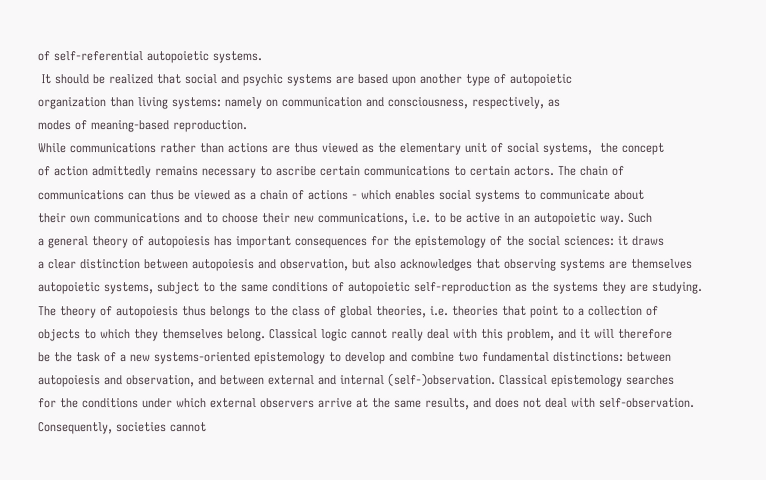of self-referential autopoietic systems.
 It should be realized that social and psychic systems are based upon another type of autopoietic
organization than living systems: namely on communication and consciousness, respectively, as
modes of meaning-based reproduction.
While communications rather than actions are thus viewed as the elementary unit of social systems,  the concept
of action admittedly remains necessary to ascribe certain communications to certain actors. The chain of
communications can thus be viewed as a chain of actions - which enables social systems to communicate about
their own communications and to choose their new communications, i.e. to be active in an autopoietic way. Such
a general theory of autopoiesis has important consequences for the epistemology of the social sciences: it draws
a clear distinction between autopoiesis and observation, but also acknowledges that observing systems are themselves
autopoietic systems, subject to the same conditions of autopoietic self-reproduction as the systems they are studying.
The theory of autopoiesis thus belongs to the class of global theories, i.e. theories that point to a collection of
objects to which they themselves belong. Classical logic cannot really deal with this problem, and it will therefore
be the task of a new systems-oriented epistemology to develop and combine two fundamental distinctions: between
autopoiesis and observation, and between external and internal (self-)observation. Classical epistemology searches
for the conditions under which external observers arrive at the same results, and does not deal with self-observation.
Consequently, societies cannot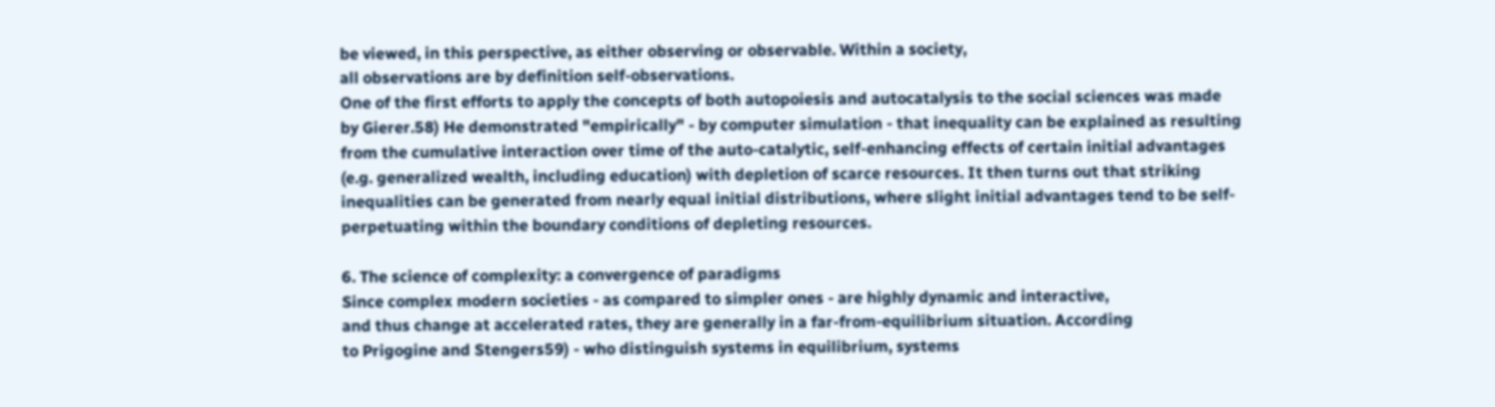be viewed, in this perspective, as either observing or observable. Within a society,
all observations are by definition self-observations.
One of the first efforts to apply the concepts of both autopoiesis and autocatalysis to the social sciences was made
by Gierer.58) He demonstrated "empirically" - by computer simulation - that inequality can be explained as resulting
from the cumulative interaction over time of the auto-catalytic, self-enhancing effects of certain initial advantages
(e.g. generalized wealth, including education) with depletion of scarce resources. It then turns out that striking
inequalities can be generated from nearly equal initial distributions, where slight initial advantages tend to be self-
perpetuating within the boundary conditions of depleting resources.

6. The science of complexity: a convergence of paradigms
Since complex modern societies - as compared to simpler ones - are highly dynamic and interactive,
and thus change at accelerated rates, they are generally in a far-from-equilibrium situation. According
to Prigogine and Stengers59) - who distinguish systems in equilibrium, systems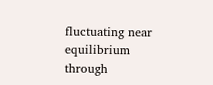fluctuating near
equilibrium through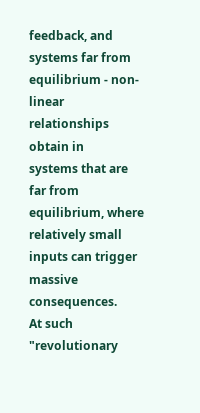feedback, and systems far from equilibrium - non-linear relationships obtain in
systems that are far from equilibrium, where relatively small inputs can trigger massive consequences.
At such "revolutionary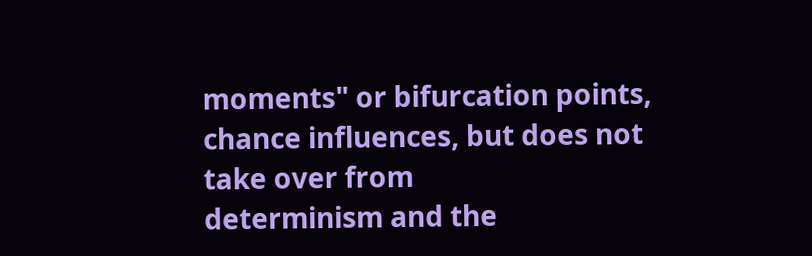moments" or bifurcation points, chance influences, but does not take over from
determinism and the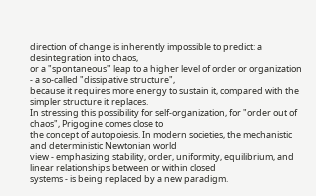direction of change is inherently impossible to predict: a desintegration into chaos,
or a "spontaneous" leap to a higher level of order or organization - a so-called "dissipative structure",
because it requires more energy to sustain it, compared with the simpler structure it replaces.
In stressing this possibility for self-organization, for "order out of chaos", Prigogine comes close to
the concept of autopoiesis. In modern societies, the mechanistic and deterministic Newtonian world
view - emphasizing stability, order, uniformity, equilibrium, and linear relationships between or within closed
systems - is being replaced by a new paradigm.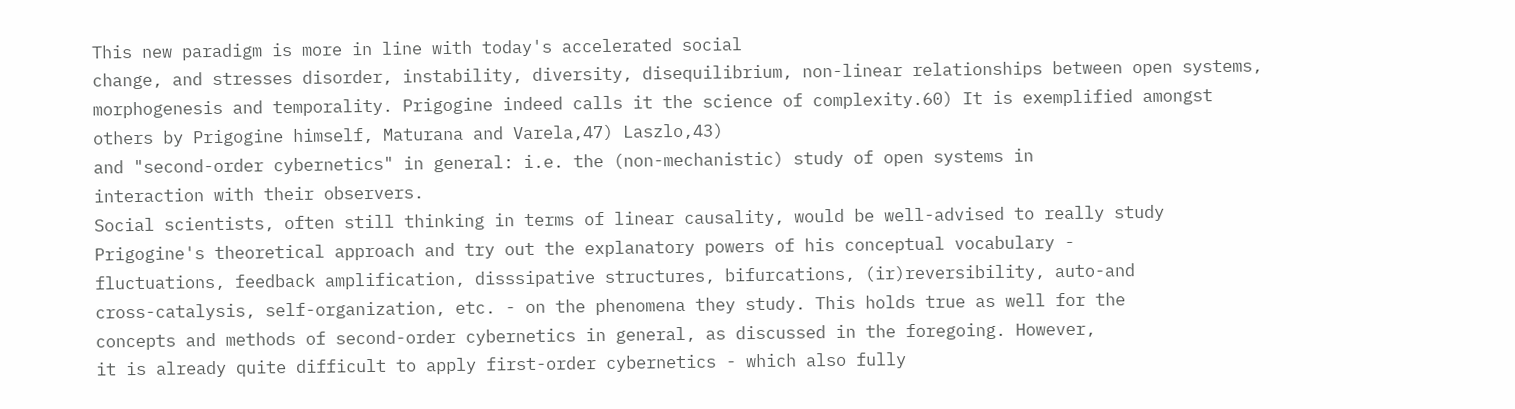This new paradigm is more in line with today's accelerated social
change, and stresses disorder, instability, diversity, disequilibrium, non-linear relationships between open systems,
morphogenesis and temporality. Prigogine indeed calls it the science of complexity.60) It is exemplified amongst
others by Prigogine himself, Maturana and Varela,47) Laszlo,43)
and "second-order cybernetics" in general: i.e. the (non-mechanistic) study of open systems in
interaction with their observers.
Social scientists, often still thinking in terms of linear causality, would be well-advised to really study
Prigogine's theoretical approach and try out the explanatory powers of his conceptual vocabulary -
fluctuations, feedback amplification, disssipative structures, bifurcations, (ir)reversibility, auto-and
cross-catalysis, self-organization, etc. - on the phenomena they study. This holds true as well for the
concepts and methods of second-order cybernetics in general, as discussed in the foregoing. However,
it is already quite difficult to apply first-order cybernetics - which also fully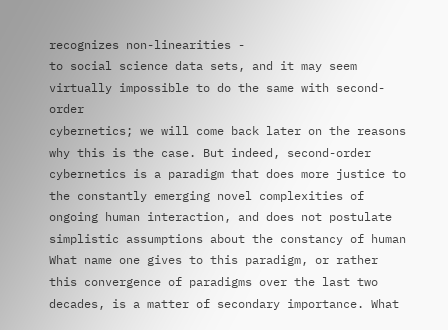recognizes non-linearities -
to social science data sets, and it may seem virtually impossible to do the same with second-order
cybernetics; we will come back later on the reasons why this is the case. But indeed, second-order
cybernetics is a paradigm that does more justice to the constantly emerging novel complexities of
ongoing human interaction, and does not postulate simplistic assumptions about the constancy of human
What name one gives to this paradigm, or rather this convergence of paradigms over the last two
decades, is a matter of secondary importance. What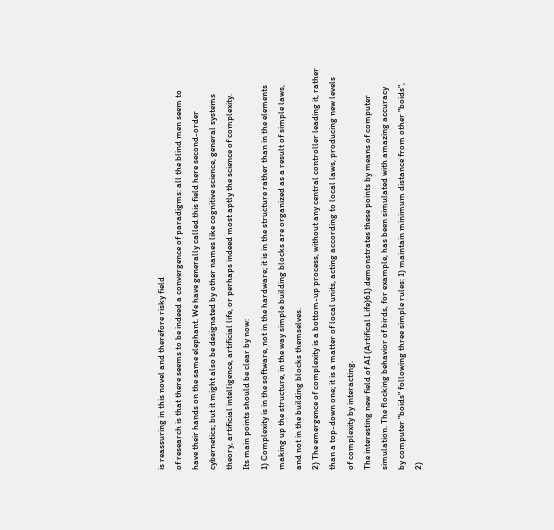is reassuring in this novel and therefore risky field
of research is that there seems to be indeed a convergence of paradigms: all the blind men seem to
have their hands on the same elephant. We have generally called this field here second-order
cybernetics; but it might also be designated by other names like cognitive science, general systems
theory, artificial intelligence, artificial life, or perhaps indeed most aptly the science of complexity.
Its main points should be clear by now:
1) Complexity is in the software, not in the hardware; it is in the structure rather than in the elements
making up the structure, in the way simple building blocks are organized as a result of simple laws,
and not in the building blocks themselves.
2) The emergence of complexity is a bottom-up process, without any central controller leading it, rather
than a top-down one; it is a matter of local units, acting according to local laws, producing new levels
of complexity by interacting.
The interesting new field of AI (Artifical Life)61) demonstrates these points by means of computer
simulation. The flocking behavior of birds, for example, has been simulated with amazing accuracy
by computer "boids" following three simple rules: 1) maintain minimum distance from other "boids",
2)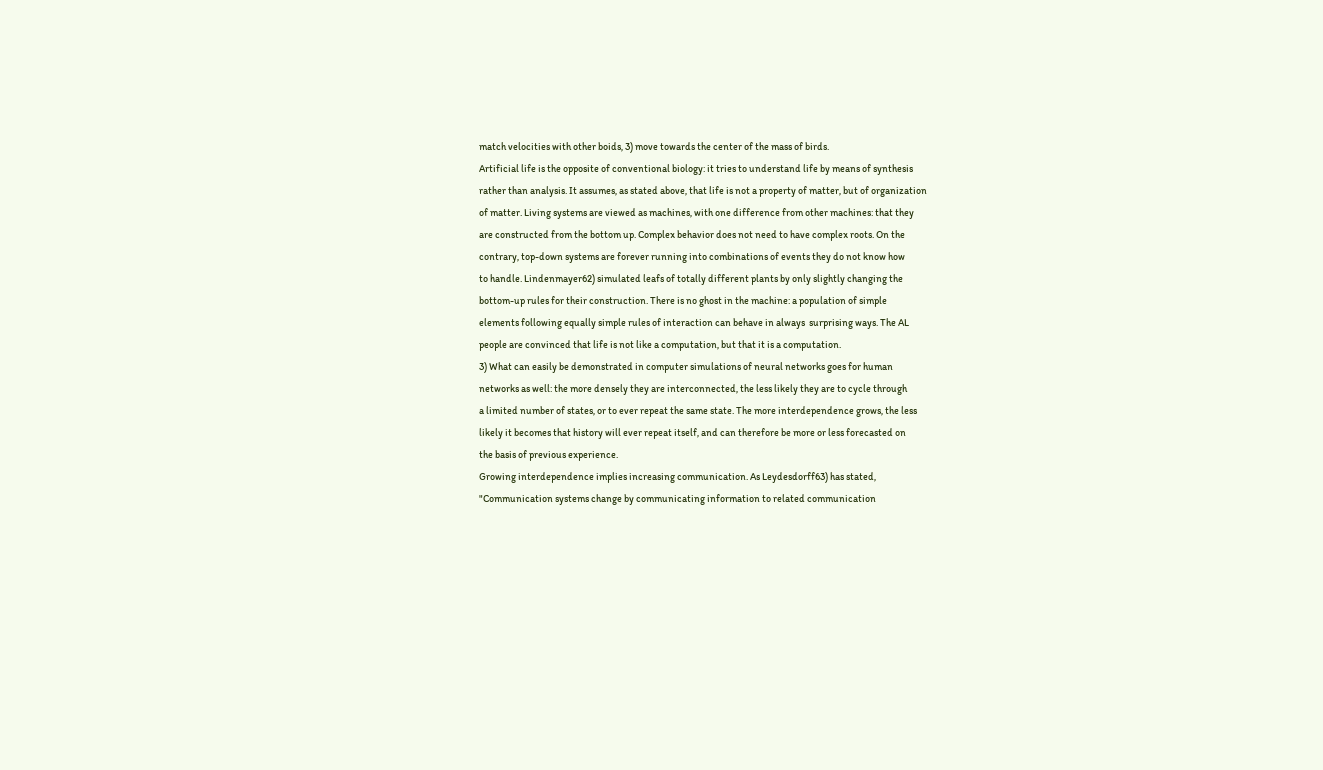match velocities with other boids, 3) move towards the center of the mass of birds.
Artificial life is the opposite of conventional biology: it tries to understand life by means of synthesis
rather than analysis. It assumes, as stated above, that life is not a property of matter, but of organization
of matter. Living systems are viewed as machines, with one difference from other machines: that they
are constructed from the bottom up. Complex behavior does not need to have complex roots. On the
contrary, top-down systems are forever running into combinations of events they do not know how
to handle. Lindenmayer62) simulated leafs of totally different plants by only slightly changing the
bottom-up rules for their construction. There is no ghost in the machine: a population of simple
elements following equally simple rules of interaction can behave in always  surprising ways. The AL
people are convinced that life is not like a computation, but that it is a computation.
3) What can easily be demonstrated in computer simulations of neural networks goes for human
networks as well: the more densely they are interconnected, the less likely they are to cycle through
a limited number of states, or to ever repeat the same state. The more interdependence grows, the less
likely it becomes that history will ever repeat itself, and can therefore be more or less forecasted on
the basis of previous experience.
Growing interdependence implies increasing communication. As Leydesdorff63) has stated,
"Communication systems change by communicating information to related communication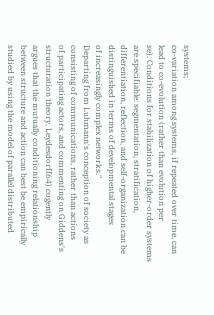systems;
co-variation among systems, if repeated over time, can lead to co-evolution (rather than evolution per
se). Conditions for stabilization of higher-order systems are specifiable: segmentation, stratification,
differentiation, reflection, and self-organization can be distinguished in terms of developmental stages
of increasingly complex networks."
Departing from Luhmann's conception of society as consisting of communications, rather than actions
of participating actors, and commenting on Giddens's structuration theory, Leydesdorff64) cogently
argues that the mutually conditioning relationship between structure and action can best be empirically
studied by using the model of parallel distributed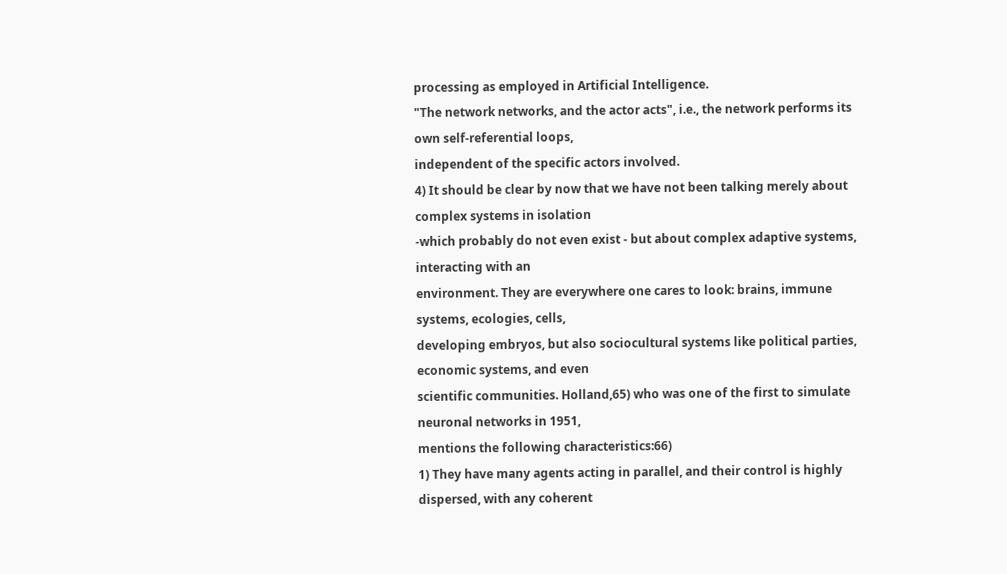processing as employed in Artificial Intelligence.
"The network networks, and the actor acts", i.e., the network performs its own self-referential loops,
independent of the specific actors involved.
4) It should be clear by now that we have not been talking merely about complex systems in isolation
-which probably do not even exist - but about complex adaptive systems, interacting with an
environment. They are everywhere one cares to look: brains, immune systems, ecologies, cells,
developing embryos, but also sociocultural systems like political parties, economic systems, and even
scientific communities. Holland,65) who was one of the first to simulate neuronal networks in 1951,
mentions the following characteristics:66)
1) They have many agents acting in parallel, and their control is highly dispersed, with any coherent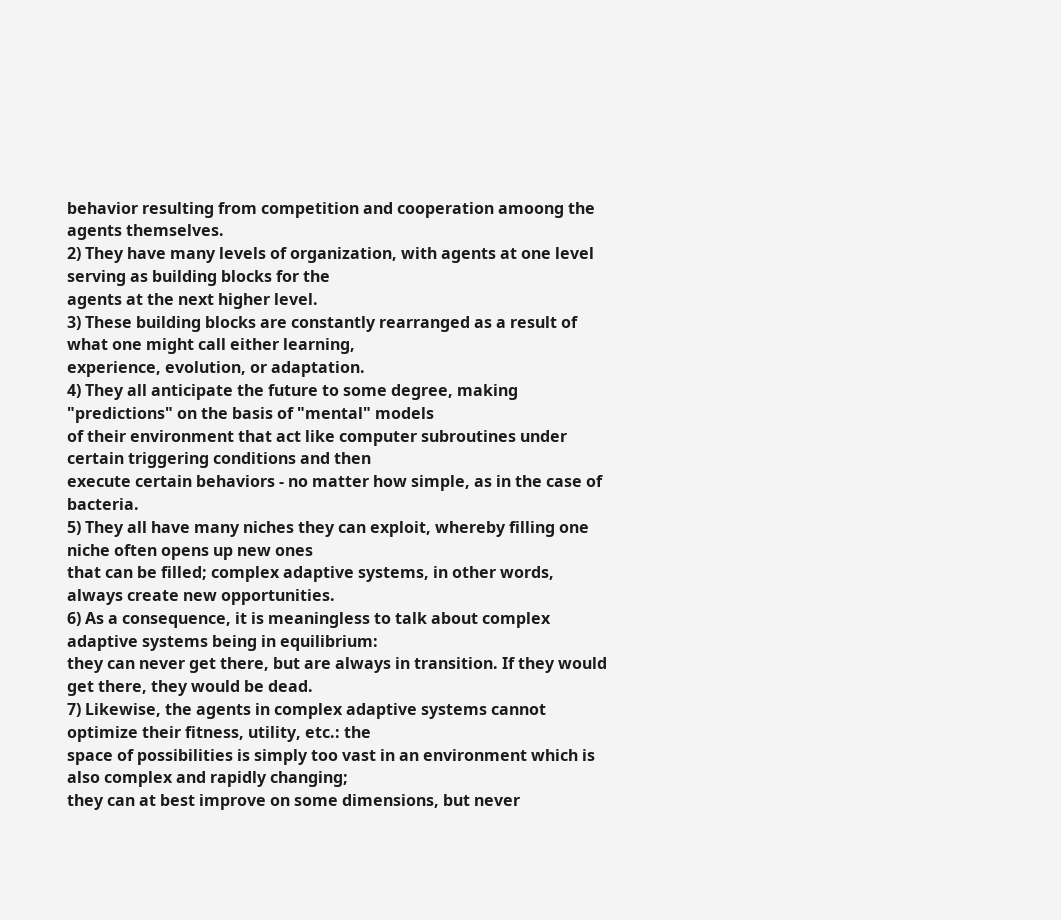behavior resulting from competition and cooperation amoong the agents themselves.
2) They have many levels of organization, with agents at one level serving as building blocks for the
agents at the next higher level.
3) These building blocks are constantly rearranged as a result of what one might call either learning,
experience, evolution, or adaptation.
4) They all anticipate the future to some degree, making "predictions" on the basis of "mental" models
of their environment that act like computer subroutines under certain triggering conditions and then
execute certain behaviors - no matter how simple, as in the case of bacteria.
5) They all have many niches they can exploit, whereby filling one niche often opens up new ones
that can be filled; complex adaptive systems, in other words, always create new opportunities.
6) As a consequence, it is meaningless to talk about complex adaptive systems being in equilibrium:
they can never get there, but are always in transition. If they would get there, they would be dead.
7) Likewise, the agents in complex adaptive systems cannot optimize their fitness, utility, etc.: the
space of possibilities is simply too vast in an environment which is also complex and rapidly changing;
they can at best improve on some dimensions, but never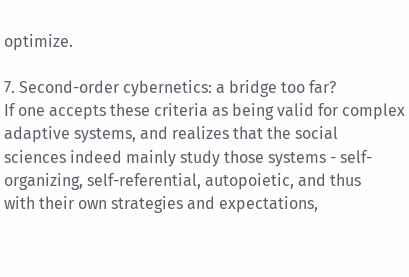optimize.

7. Second-order cybernetics: a bridge too far?
If one accepts these criteria as being valid for complex adaptive systems, and realizes that the social
sciences indeed mainly study those systems - self-organizing, self-referential, autopoietic, and thus
with their own strategies and expectations,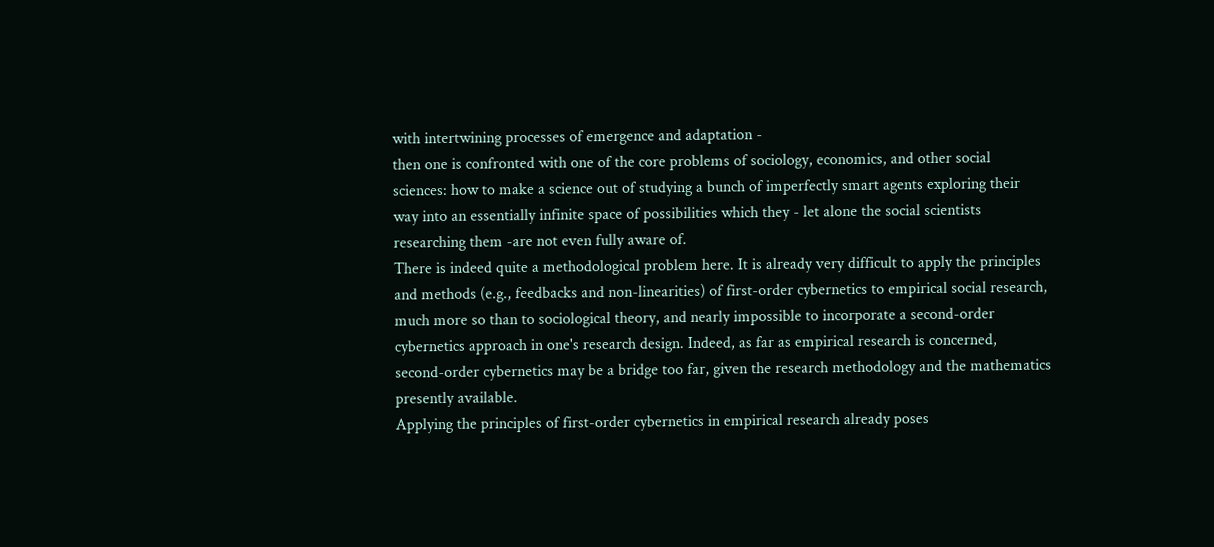with intertwining processes of emergence and adaptation -
then one is confronted with one of the core problems of sociology, economics, and other social
sciences: how to make a science out of studying a bunch of imperfectly smart agents exploring their
way into an essentially infinite space of possibilities which they - let alone the social scientists
researching them -are not even fully aware of.
There is indeed quite a methodological problem here. It is already very difficult to apply the principles
and methods (e.g., feedbacks and non-linearities) of first-order cybernetics to empirical social research,
much more so than to sociological theory, and nearly impossible to incorporate a second-order
cybernetics approach in one's research design. Indeed, as far as empirical research is concerned,
second-order cybernetics may be a bridge too far, given the research methodology and the mathematics
presently available.
Applying the principles of first-order cybernetics in empirical research already poses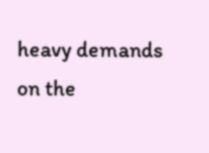heavy demands
on the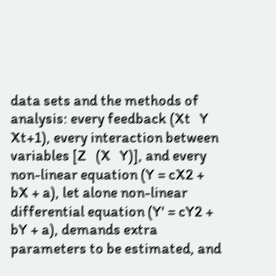data sets and the methods of analysis: every feedback (Xt   Y   Xt+1), every interaction between
variables [Z   (X   Y)], and every non-linear equation (Y = cX2 + bX + a), let alone non-linear
differential equation (Y' = cY2 + bY + a), demands extra parameters to be estimated, and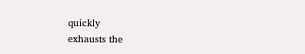quickly
exhausts the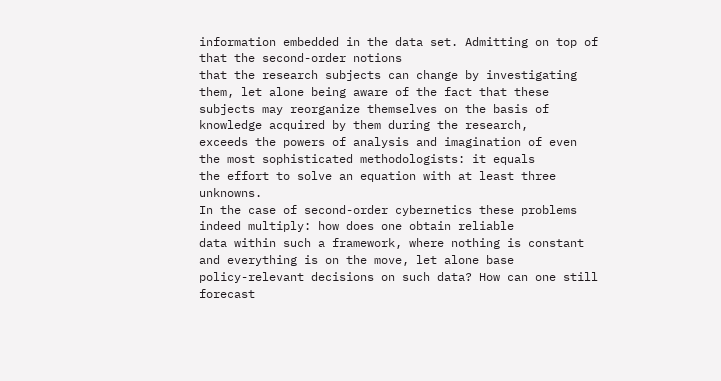information embedded in the data set. Admitting on top of that the second-order notions
that the research subjects can change by investigating them, let alone being aware of the fact that these
subjects may reorganize themselves on the basis of knowledge acquired by them during the research,
exceeds the powers of analysis and imagination of even the most sophisticated methodologists: it equals
the effort to solve an equation with at least three unknowns.
In the case of second-order cybernetics these problems indeed multiply: how does one obtain reliable
data within such a framework, where nothing is constant and everything is on the move, let alone base
policy-relevant decisions on such data? How can one still forecast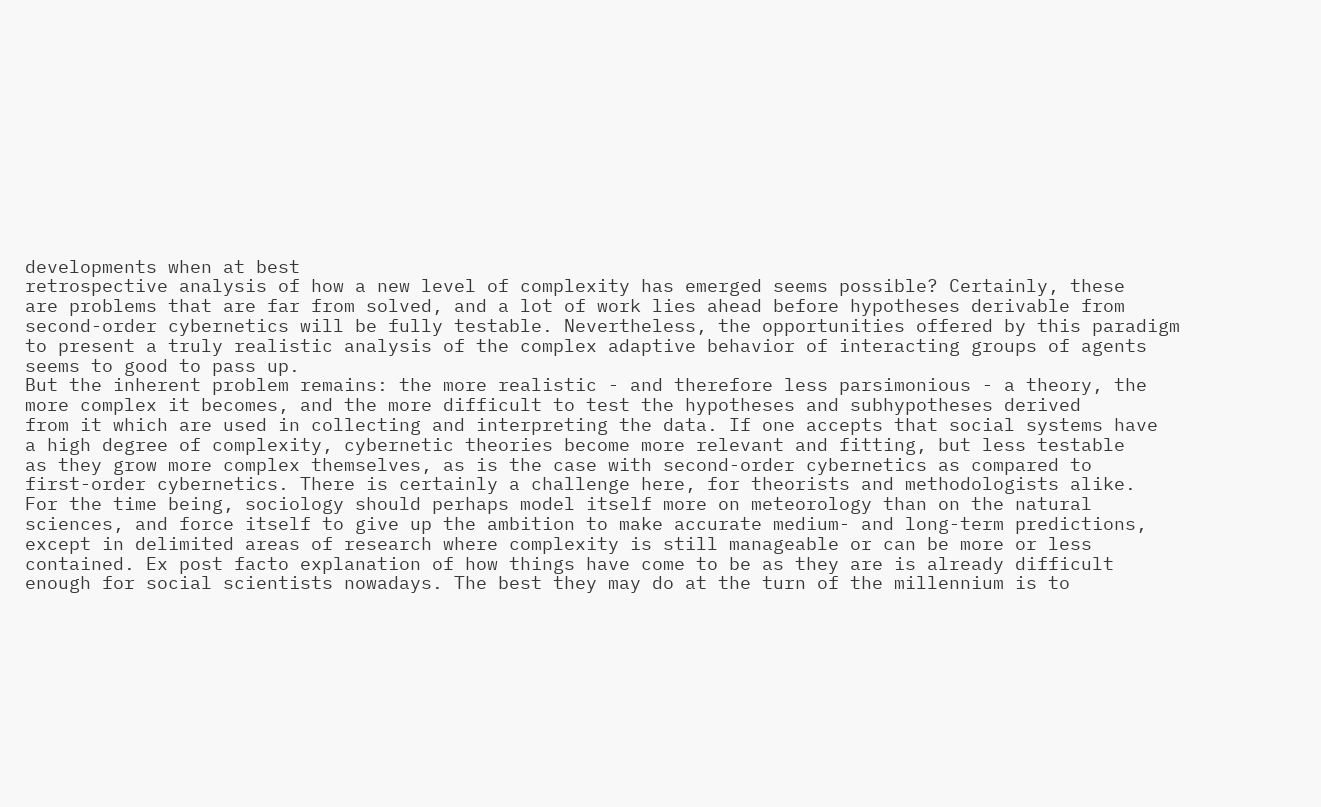developments when at best
retrospective analysis of how a new level of complexity has emerged seems possible? Certainly, these
are problems that are far from solved, and a lot of work lies ahead before hypotheses derivable from
second-order cybernetics will be fully testable. Nevertheless, the opportunities offered by this paradigm
to present a truly realistic analysis of the complex adaptive behavior of interacting groups of agents
seems to good to pass up.
But the inherent problem remains: the more realistic - and therefore less parsimonious - a theory, the
more complex it becomes, and the more difficult to test the hypotheses and subhypotheses derived
from it which are used in collecting and interpreting the data. If one accepts that social systems have
a high degree of complexity, cybernetic theories become more relevant and fitting, but less testable
as they grow more complex themselves, as is the case with second-order cybernetics as compared to
first-order cybernetics. There is certainly a challenge here, for theorists and methodologists alike.
For the time being, sociology should perhaps model itself more on meteorology than on the natural
sciences, and force itself to give up the ambition to make accurate medium- and long-term predictions,
except in delimited areas of research where complexity is still manageable or can be more or less
contained. Ex post facto explanation of how things have come to be as they are is already difficult
enough for social scientists nowadays. The best they may do at the turn of the millennium is to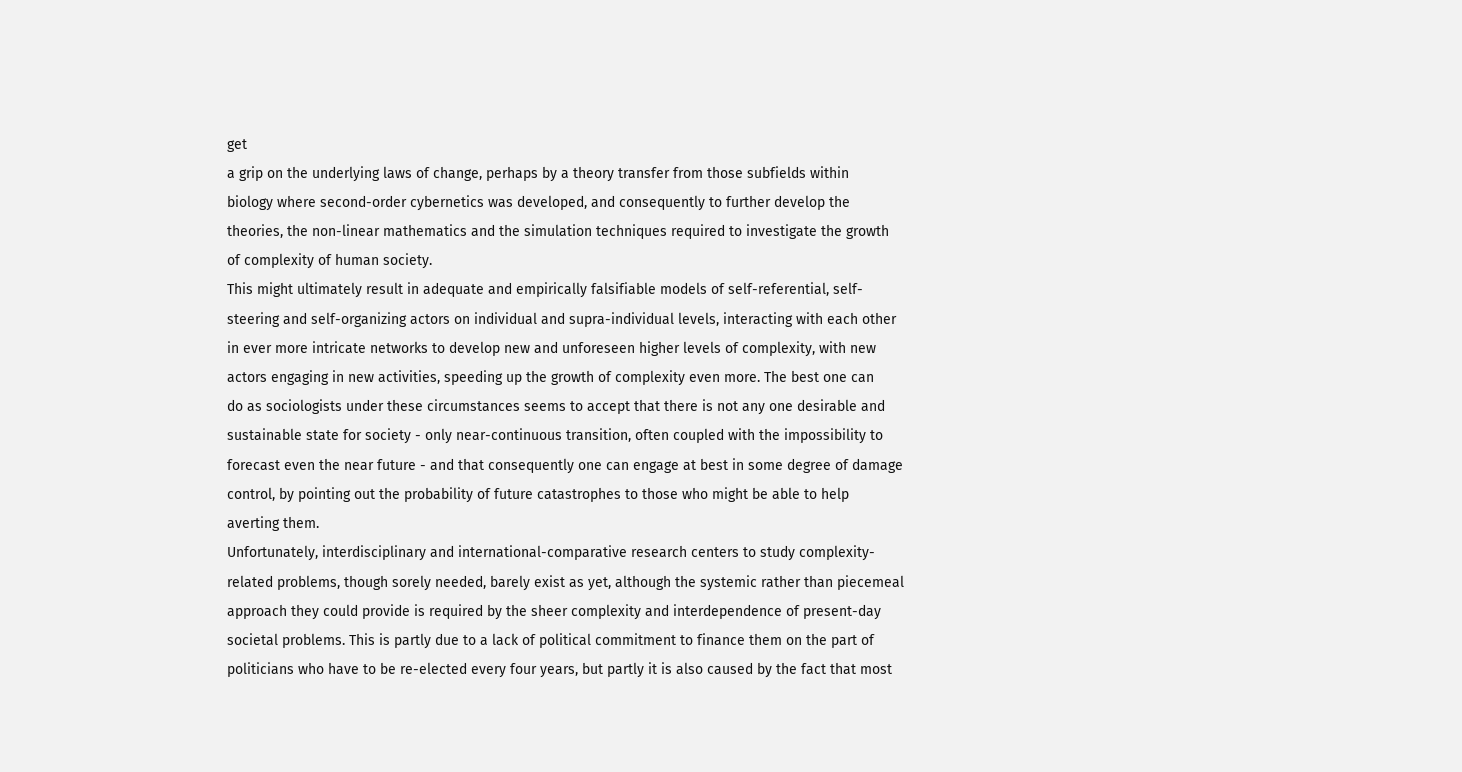get
a grip on the underlying laws of change, perhaps by a theory transfer from those subfields within
biology where second-order cybernetics was developed, and consequently to further develop the
theories, the non-linear mathematics and the simulation techniques required to investigate the growth
of complexity of human society.
This might ultimately result in adequate and empirically falsifiable models of self-referential, self-
steering and self-organizing actors on individual and supra-individual levels, interacting with each other
in ever more intricate networks to develop new and unforeseen higher levels of complexity, with new
actors engaging in new activities, speeding up the growth of complexity even more. The best one can
do as sociologists under these circumstances seems to accept that there is not any one desirable and
sustainable state for society - only near-continuous transition, often coupled with the impossibility to
forecast even the near future - and that consequently one can engage at best in some degree of damage
control, by pointing out the probability of future catastrophes to those who might be able to help
averting them.
Unfortunately, interdisciplinary and international-comparative research centers to study complexity-
related problems, though sorely needed, barely exist as yet, although the systemic rather than piecemeal
approach they could provide is required by the sheer complexity and interdependence of present-day
societal problems. This is partly due to a lack of political commitment to finance them on the part of
politicians who have to be re-elected every four years, but partly it is also caused by the fact that most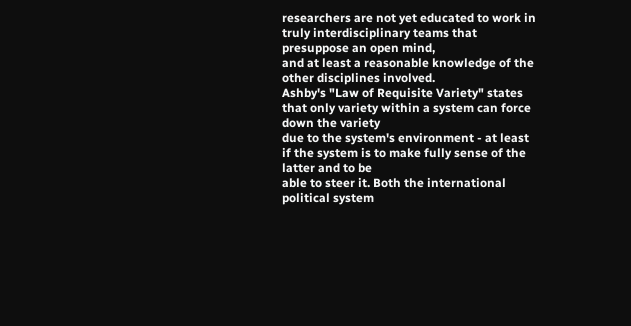researchers are not yet educated to work in truly interdisciplinary teams that presuppose an open mind,
and at least a reasonable knowledge of the other disciplines involved.
Ashby's "Law of Requisite Variety" states that only variety within a system can force down the variety
due to the system's environment - at least if the system is to make fully sense of the latter and to be
able to steer it. Both the international political system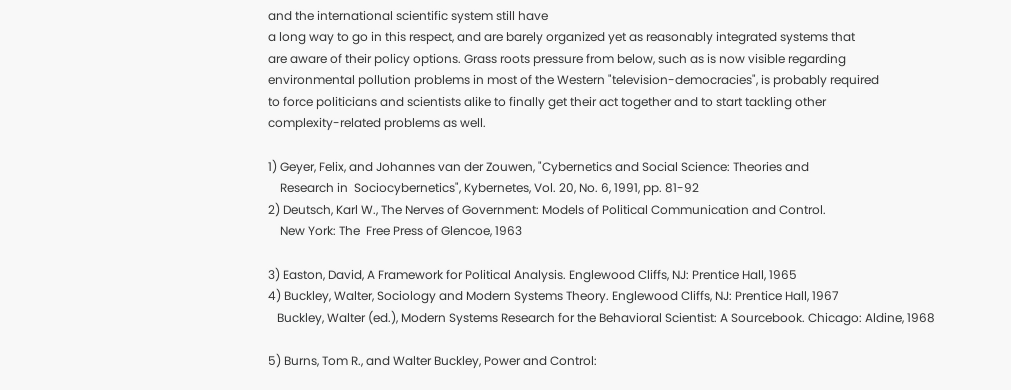and the international scientific system still have
a long way to go in this respect, and are barely organized yet as reasonably integrated systems that
are aware of their policy options. Grass roots pressure from below, such as is now visible regarding
environmental pollution problems in most of the Western "television-democracies", is probably required
to force politicians and scientists alike to finally get their act together and to start tackling other
complexity-related problems as well.

1) Geyer, Felix, and Johannes van der Zouwen, "Cybernetics and Social Science: Theories and
    Research in  Sociocybernetics", Kybernetes, Vol. 20, No. 6, 1991, pp. 81-92
2) Deutsch, Karl W., The Nerves of Government: Models of Political Communication and Control.
    New York: The  Free Press of Glencoe, 1963

3) Easton, David, A Framework for Political Analysis. Englewood Cliffs, NJ: Prentice Hall, 1965
4) Buckley, Walter, Sociology and Modern Systems Theory. Englewood Cliffs, NJ: Prentice Hall, 1967
   Buckley, Walter (ed.), Modern Systems Research for the Behavioral Scientist: A Sourcebook. Chicago: Aldine, 1968

5) Burns, Tom R., and Walter Buckley, Power and Control: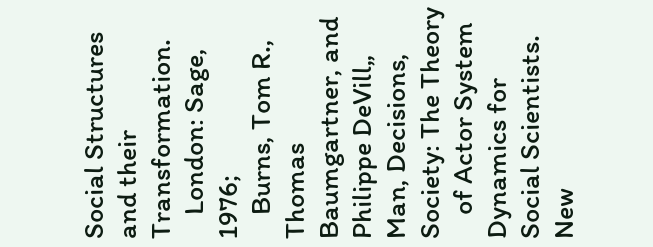Social Structures and their Transformation.
    London: Sage,   1976;
    Burns, Tom R., Thomas Baumgartner, and Philippe DeVill‚, Man, Decisions, Society: The Theory
    of Actor System  Dynamics for Social Scientists. New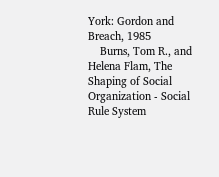York: Gordon and Breach, 1985
    Burns, Tom R., and Helena Flam, The Shaping of Social Organization - Social Rule System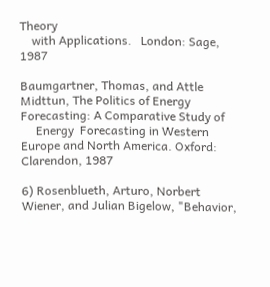Theory
    with Applications.   London: Sage, 1987

Baumgartner, Thomas, and Attle Midttun, The Politics of Energy Forecasting: A Comparative Study of
     Energy  Forecasting in Western Europe and North America. Oxford: Clarendon, 1987

6) Rosenblueth, Arturo, Norbert Wiener, and Julian Bigelow, "Behavior,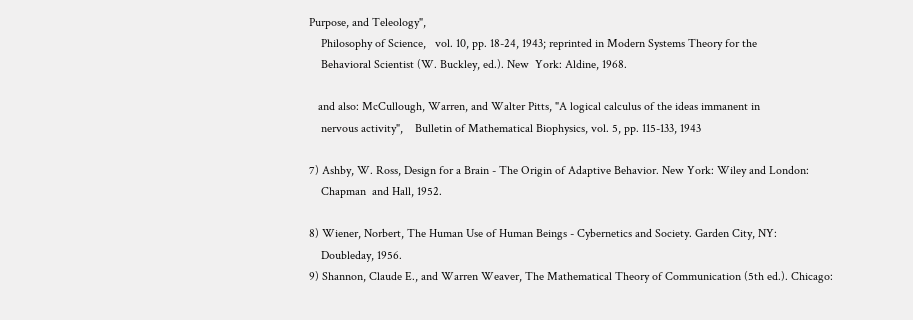Purpose, and Teleology",
    Philosophy of Science,   vol. 10, pp. 18-24, 1943; reprinted in Modern Systems Theory for the
    Behavioral Scientist (W. Buckley, ed.). New  York: Aldine, 1968.

   and also: McCullough, Warren, and Walter Pitts, "A logical calculus of the ideas immanent in
    nervous activity",    Bulletin of Mathematical Biophysics, vol. 5, pp. 115-133, 1943

7) Ashby, W. Ross, Design for a Brain - The Origin of Adaptive Behavior. New York: Wiley and London:
    Chapman  and Hall, 1952.

8) Wiener, Norbert, The Human Use of Human Beings - Cybernetics and Society. Garden City, NY:
    Doubleday, 1956.
9) Shannon, Claude E., and Warren Weaver, The Mathematical Theory of Communication (5th ed.). Chicago: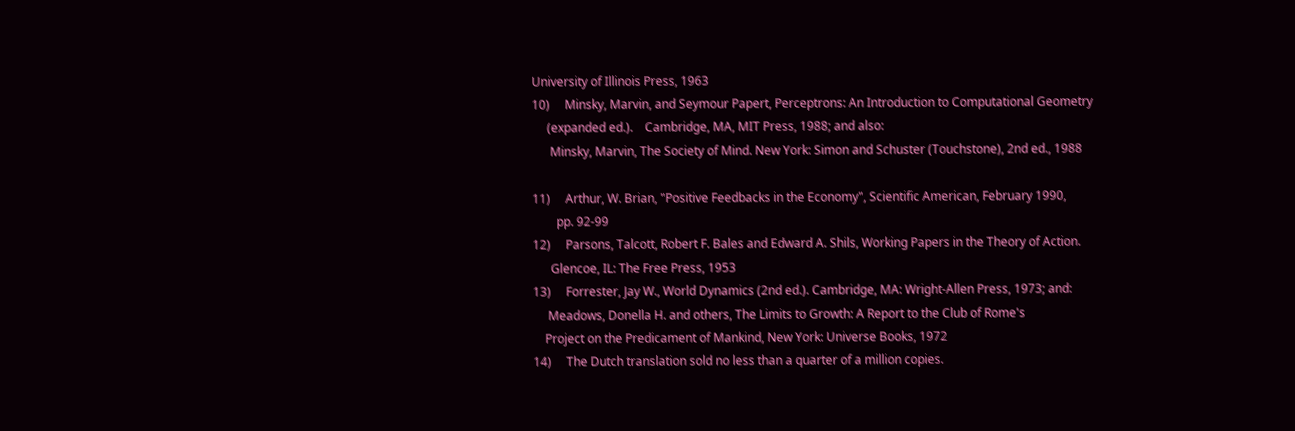University of Illinois Press, 1963
10)     Minsky, Marvin, and Seymour Papert, Perceptrons: An Introduction to Computational Geometry
     (expanded ed.).    Cambridge, MA, MIT Press, 1988; and also:
      Minsky, Marvin, The Society of Mind. New York: Simon and Schuster (Touchstone), 2nd ed., 1988

11)     Arthur, W. Brian, "Positive Feedbacks in the Economy", Scientific American, February 1990,
        pp. 92-99
12)     Parsons, Talcott, Robert F. Bales and Edward A. Shils, Working Papers in the Theory of Action.
      Glencoe, IL: The Free Press, 1953
13)     Forrester, Jay W., World Dynamics (2nd ed.). Cambridge, MA: Wright-Allen Press, 1973; and:
     Meadows, Donella H. and others, The Limits to Growth: A Report to the Club of Rome's
    Project on the Predicament of Mankind, New York: Universe Books, 1972
14)     The Dutch translation sold no less than a quarter of a million copies.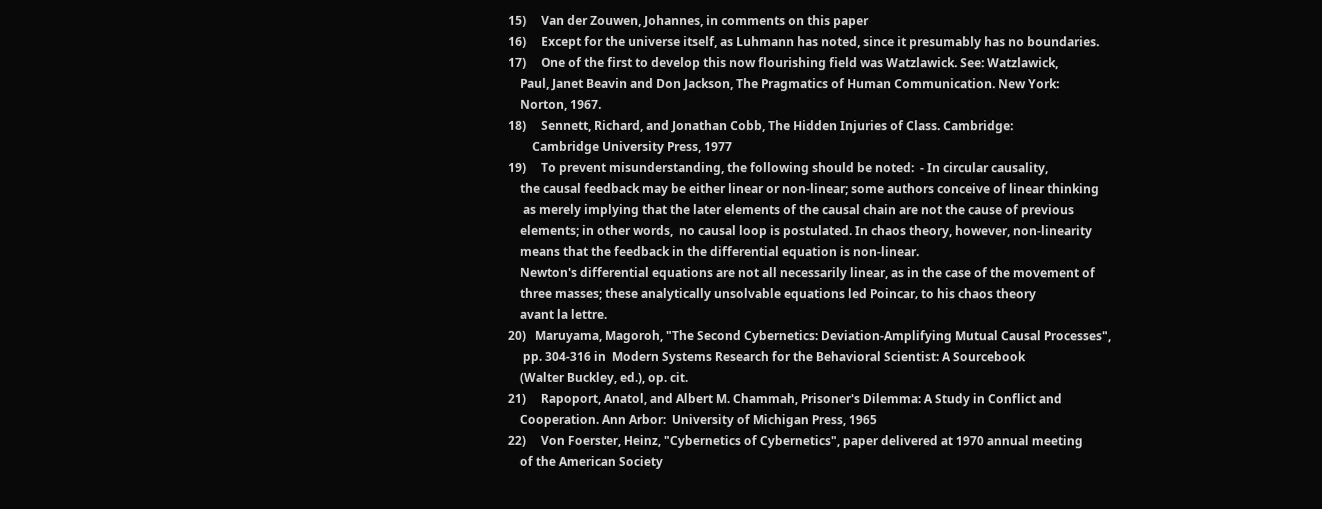15)     Van der Zouwen, Johannes, in comments on this paper
16)     Except for the universe itself, as Luhmann has noted, since it presumably has no boundaries.
17)     One of the first to develop this now flourishing field was Watzlawick. See: Watzlawick,
    Paul, Janet Beavin and Don Jackson, The Pragmatics of Human Communication. New York:
    Norton, 1967.
18)     Sennett, Richard, and Jonathan Cobb, The Hidden Injuries of Class. Cambridge:
        Cambridge University Press, 1977
19)     To prevent misunderstanding, the following should be noted:  - In circular causality,
    the causal feedback may be either linear or non-linear; some authors conceive of linear thinking
     as merely implying that the later elements of the causal chain are not the cause of previous
    elements; in other words,  no causal loop is postulated. In chaos theory, however, non-linearity
    means that the feedback in the differential equation is non-linear.
    Newton's differential equations are not all necessarily linear, as in the case of the movement of
    three masses; these analytically unsolvable equations led Poincar‚ to his chaos theory
    avant la lettre.
20)   Maruyama, Magoroh, "The Second Cybernetics: Deviation-Amplifying Mutual Causal Processes",
     pp. 304-316 in  Modern Systems Research for the Behavioral Scientist: A Sourcebook
    (Walter Buckley, ed.), op. cit.
21)     Rapoport, Anatol, and Albert M. Chammah, Prisoner's Dilemma: A Study in Conflict and
    Cooperation. Ann Arbor:  University of Michigan Press, 1965
22)     Von Foerster, Heinz, "Cybernetics of Cybernetics", paper delivered at 1970 annual meeting
    of the American Society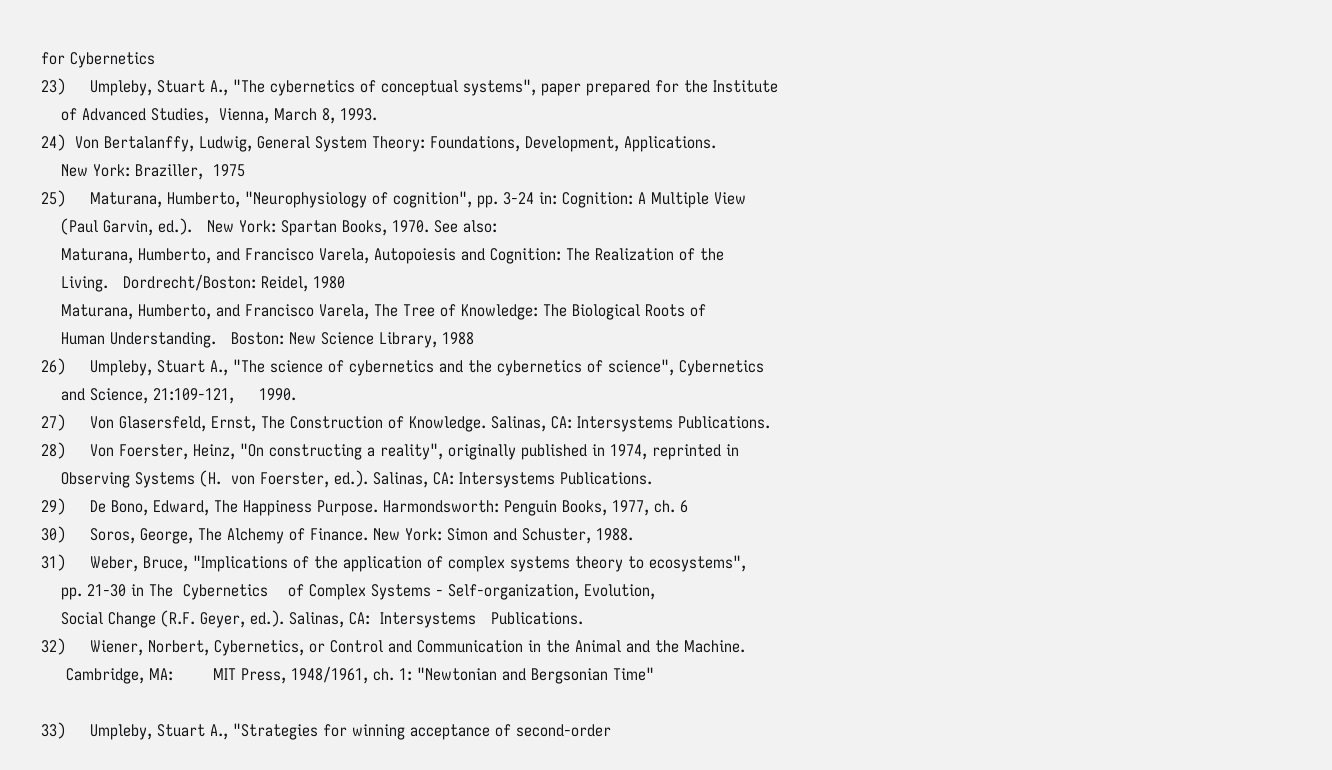for Cybernetics
23)     Umpleby, Stuart A., "The cybernetics of conceptual systems", paper prepared for the Institute
    of Advanced Studies,  Vienna, March 8, 1993.
24)  Von Bertalanffy, Ludwig, General System Theory: Foundations, Development, Applications.
    New York: Braziller,  1975
25)     Maturana, Humberto, "Neurophysiology of cognition", pp. 3-24 in: Cognition: A Multiple View
    (Paul Garvin, ed.).   New York: Spartan Books, 1970. See also:
    Maturana, Humberto, and Francisco Varela, Autopoiesis and Cognition: The Realization of the
    Living.   Dordrecht/Boston: Reidel, 1980
    Maturana, Humberto, and Francisco Varela, The Tree of Knowledge: The Biological Roots of
    Human Understanding.   Boston: New Science Library, 1988
26)     Umpleby, Stuart A., "The science of cybernetics and the cybernetics of science", Cybernetics
    and Science, 21:109-121,     1990.
27)     Von Glasersfeld, Ernst, The Construction of Knowledge. Salinas, CA: Intersystems Publications.
28)     Von Foerster, Heinz, "On constructing a reality", originally published in 1974, reprinted in
    Observing Systems (H.  von Foerster, ed.). Salinas, CA: Intersystems Publications.
29)     De Bono, Edward, The Happiness Purpose. Harmondsworth: Penguin Books, 1977, ch. 6
30)     Soros, George, The Alchemy of Finance. New York: Simon and Schuster, 1988.
31)     Weber, Bruce, "Implications of the application of complex systems theory to ecosystems",
    pp. 21-30 in The  Cybernetics    of Complex Systems - Self-organization, Evolution,
    Social Change (R.F. Geyer, ed.). Salinas, CA:  Intersystems   Publications.
32)     Wiener, Norbert, Cybernetics, or Control and Communication in the Animal and the Machine.
     Cambridge, MA:        MIT Press, 1948/1961, ch. 1: "Newtonian and Bergsonian Time"

33)     Umpleby, Stuart A., "Strategies for winning acceptance of second-order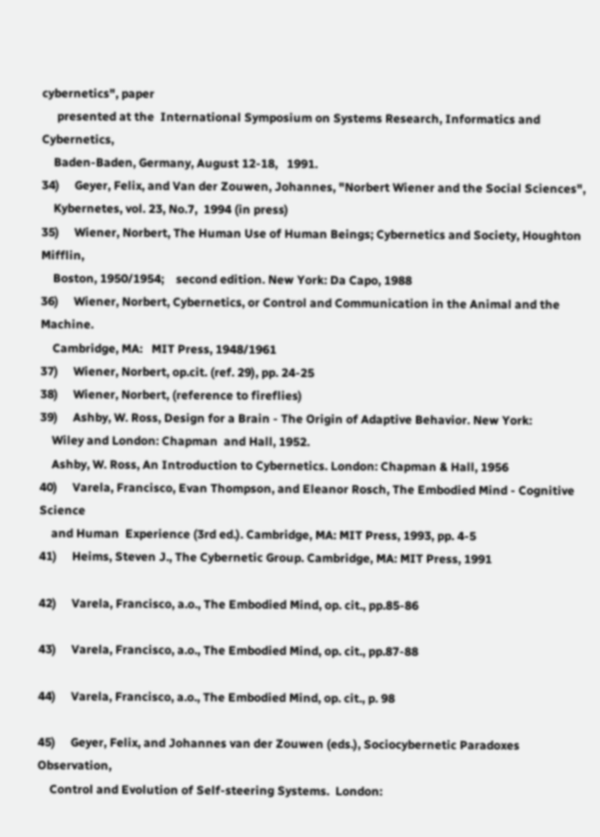cybernetics", paper
     presented at the  International Symposium on Systems Research, Informatics and Cybernetics,
    Baden-Baden, Germany, August 12-18,   1991.
34)     Geyer, Felix, and Van der Zouwen, Johannes, "Norbert Wiener and the Social Sciences",
    Kybernetes, vol. 23, No.7,  1994 (in press)
35)     Wiener, Norbert, The Human Use of Human Beings; Cybernetics and Society, Houghton Mifflin,
    Boston, 1950/1954;    second edition. New York: Da Capo, 1988
36)     Wiener, Norbert, Cybernetics, or Control and Communication in the Animal and the Machine.
    Cambridge, MA:   MIT Press, 1948/1961
37)     Wiener, Norbert, op.cit. (ref. 29), pp. 24-25
38)     Wiener, Norbert, (reference to fireflies)
39)     Ashby, W. Ross, Design for a Brain - The Origin of Adaptive Behavior. New York:
    Wiley and London: Chapman  and Hall, 1952.
    Ashby, W. Ross, An Introduction to Cybernetics. London: Chapman & Hall, 1956
40)     Varela, Francisco, Evan Thompson, and Eleanor Rosch, The Embodied Mind - Cognitive Science
    and Human  Experience (3rd ed.). Cambridge, MA: MIT Press, 1993, pp. 4-5
41)     Heims, Steven J., The Cybernetic Group. Cambridge, MA: MIT Press, 1991

42)     Varela, Francisco, a.o., The Embodied Mind, op. cit., pp.85-86

43)     Varela, Francisco, a.o., The Embodied Mind, op. cit., pp.87-88

44)     Varela, Francisco, a.o., The Embodied Mind, op. cit., p. 98

45)     Geyer, Felix, and Johannes van der Zouwen (eds.), Sociocybernetic Paradoxes Observation,
    Control and Evolution of Self-steering Systems.  London: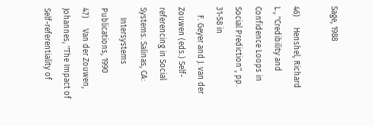Sage, 1988

46)     Henshel, Richard L., "Credibility and Confidence Loops in Social Prediction", pp. 31-58 in
    F. Geyer and J. van der Zouwen (eds.) Self-referencing in Social Systems. Salinas, CA:
     Intersystems Publications, 1990
47)     Van der Zouwen, Johannes, "The Impact of Self-referentiality of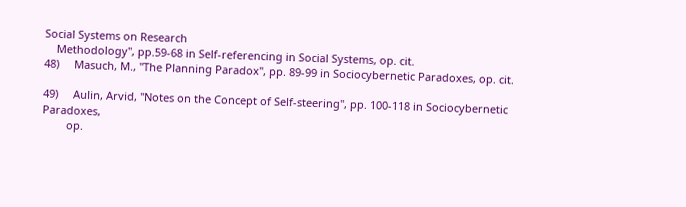Social Systems on Research
    Methodology", pp.59-68 in Self-referencing in Social Systems, op. cit.
48)     Masuch, M., "The Planning Paradox", pp. 89-99 in Sociocybernetic Paradoxes, op. cit.

49)     Aulin, Arvid, "Notes on the Concept of Self-steering", pp. 100-118 in Sociocybernetic Paradoxes,
        op.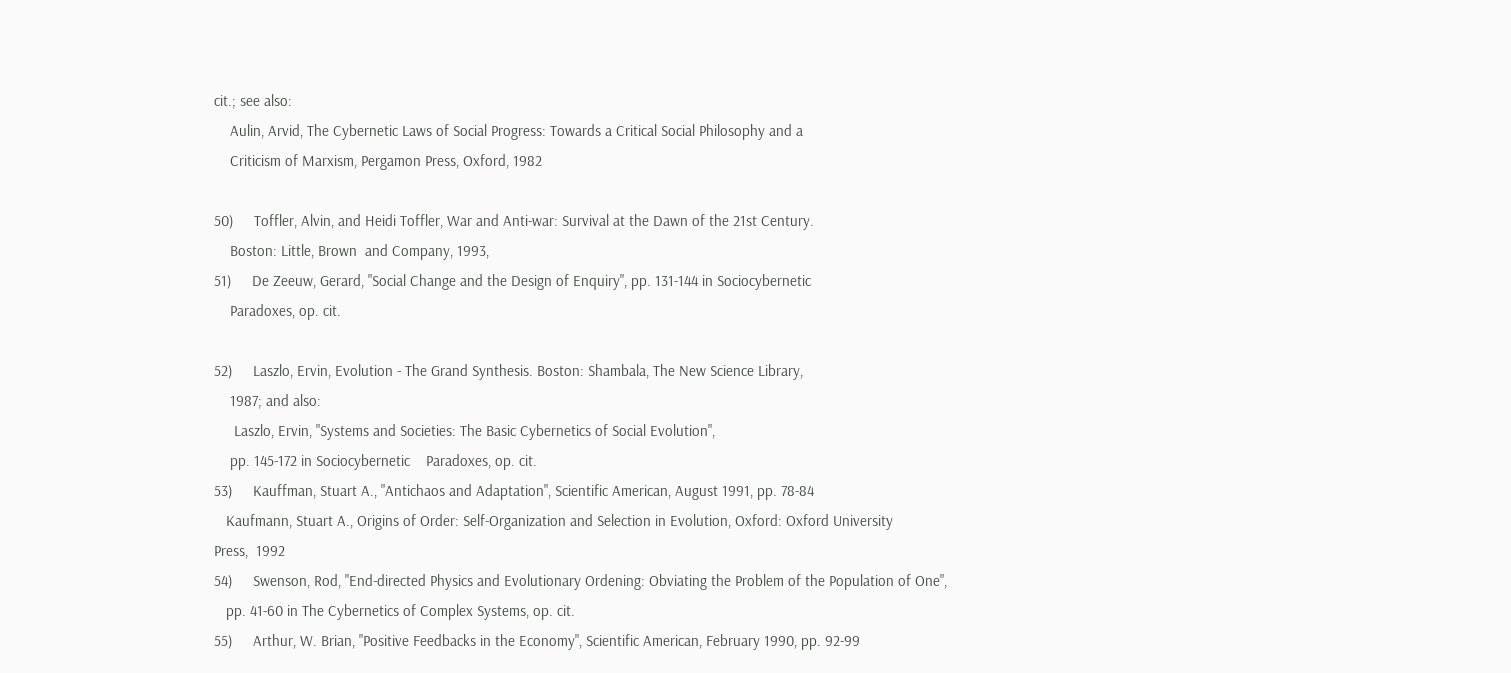cit.; see also:
    Aulin, Arvid, The Cybernetic Laws of Social Progress: Towards a Critical Social Philosophy and a
    Criticism of Marxism, Pergamon Press, Oxford, 1982

50)     Toffler, Alvin, and Heidi Toffler, War and Anti-war: Survival at the Dawn of the 21st Century.
    Boston: Little, Brown  and Company, 1993,
51)     De Zeeuw, Gerard, "Social Change and the Design of Enquiry", pp. 131-144 in Sociocybernetic
    Paradoxes, op. cit.

52)     Laszlo, Ervin, Evolution - The Grand Synthesis. Boston: Shambala, The New Science Library,
    1987; and also:
     Laszlo, Ervin, "Systems and Societies: The Basic Cybernetics of Social Evolution",
    pp. 145-172 in Sociocybernetic    Paradoxes, op. cit.
53)     Kauffman, Stuart A., "Antichaos and Adaptation", Scientific American, August 1991, pp. 78-84
   Kaufmann, Stuart A., Origins of Order: Self-Organization and Selection in Evolution, Oxford: Oxford University
Press,  1992
54)     Swenson, Rod, "End-directed Physics and Evolutionary Ordening: Obviating the Problem of the Population of One",
   pp. 41-60 in The Cybernetics of Complex Systems, op. cit.
55)     Arthur, W. Brian, "Positive Feedbacks in the Economy", Scientific American, February 1990, pp. 92-99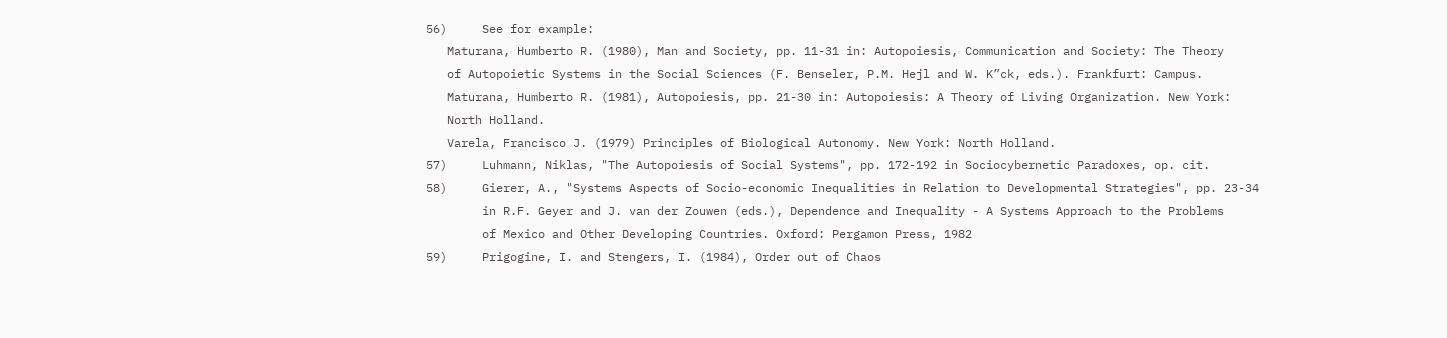56)     See for example:
   Maturana, Humberto R. (1980), Man and Society, pp. 11-31 in: Autopoiesis, Communication and Society: The Theory
   of Autopoietic Systems in the Social Sciences (F. Benseler, P.M. Hejl and W. K”ck, eds.). Frankfurt: Campus.
   Maturana, Humberto R. (1981), Autopoiesis, pp. 21-30 in: Autopoiesis: A Theory of Living Organization. New York:
   North Holland.
   Varela, Francisco J. (1979) Principles of Biological Autonomy. New York: North Holland.
57)     Luhmann, Niklas, "The Autopoiesis of Social Systems", pp. 172-192 in Sociocybernetic Paradoxes, op. cit.
58)     Gierer, A., "Systems Aspects of Socio-economic Inequalities in Relation to Developmental Strategies", pp. 23-34
        in R.F. Geyer and J. van der Zouwen (eds.), Dependence and Inequality - A Systems Approach to the Problems
        of Mexico and Other Developing Countries. Oxford: Pergamon Press, 1982
59)     Prigogine, I. and Stengers, I. (1984), Order out of Chaos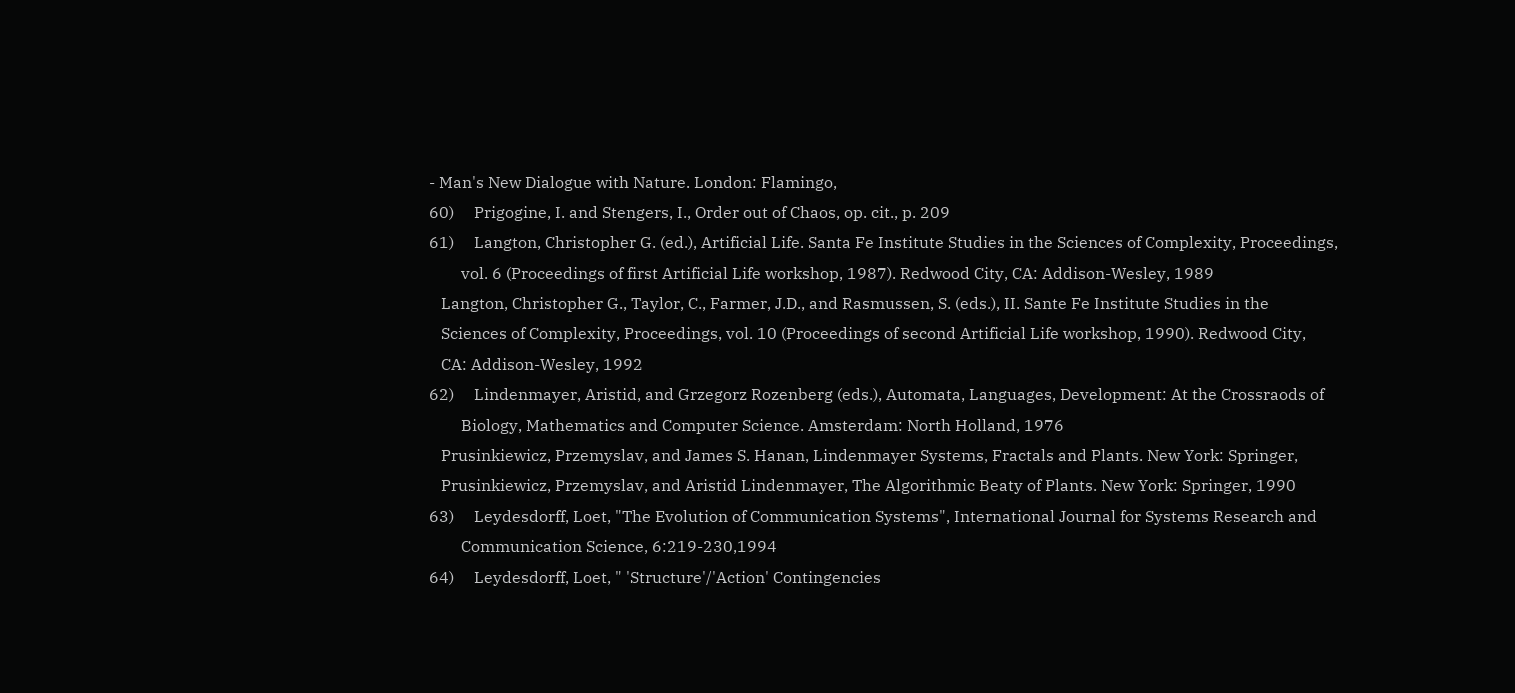- Man's New Dialogue with Nature. London: Flamingo,
60)     Prigogine, I. and Stengers, I., Order out of Chaos, op. cit., p. 209
61)     Langton, Christopher G. (ed.), Artificial Life. Santa Fe Institute Studies in the Sciences of Complexity, Proceedings,
        vol. 6 (Proceedings of first Artificial Life workshop, 1987). Redwood City, CA: Addison-Wesley, 1989
   Langton, Christopher G., Taylor, C., Farmer, J.D., and Rasmussen, S. (eds.), II. Sante Fe Institute Studies in the
   Sciences of Complexity, Proceedings, vol. 10 (Proceedings of second Artificial Life workshop, 1990). Redwood City,
   CA: Addison-Wesley, 1992
62)     Lindenmayer, Aristid, and Grzegorz Rozenberg (eds.), Automata, Languages, Development: At the Crossraods of
        Biology, Mathematics and Computer Science. Amsterdam: North Holland, 1976
   Prusinkiewicz, Przemyslav, and James S. Hanan, Lindenmayer Systems, Fractals and Plants. New York: Springer,
   Prusinkiewicz, Przemyslav, and Aristid Lindenmayer, The Algorithmic Beaty of Plants. New York: Springer, 1990
63)     Leydesdorff, Loet, "The Evolution of Communication Systems", International Journal for Systems Research and
        Communication Science, 6:219-230,1994
64)     Leydesdorff, Loet, " 'Structure'/'Action' Contingencies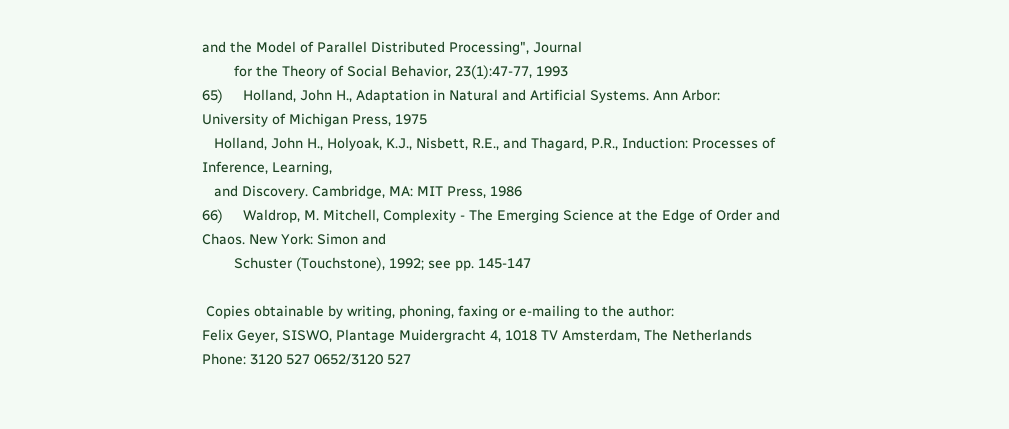and the Model of Parallel Distributed Processing", Journal
        for the Theory of Social Behavior, 23(1):47-77, 1993
65)     Holland, John H., Adaptation in Natural and Artificial Systems. Ann Arbor: University of Michigan Press, 1975
   Holland, John H., Holyoak, K.J., Nisbett, R.E., and Thagard, P.R., Induction: Processes of Inference, Learning,
   and Discovery. Cambridge, MA: MIT Press, 1986
66)     Waldrop, M. Mitchell, Complexity - The Emerging Science at the Edge of Order and Chaos. New York: Simon and
        Schuster (Touchstone), 1992; see pp. 145-147

 Copies obtainable by writing, phoning, faxing or e-mailing to the author:
Felix Geyer, SISWO, Plantage Muidergracht 4, 1018 TV Amsterdam, The Netherlands
Phone: 3120 527 0652/3120 527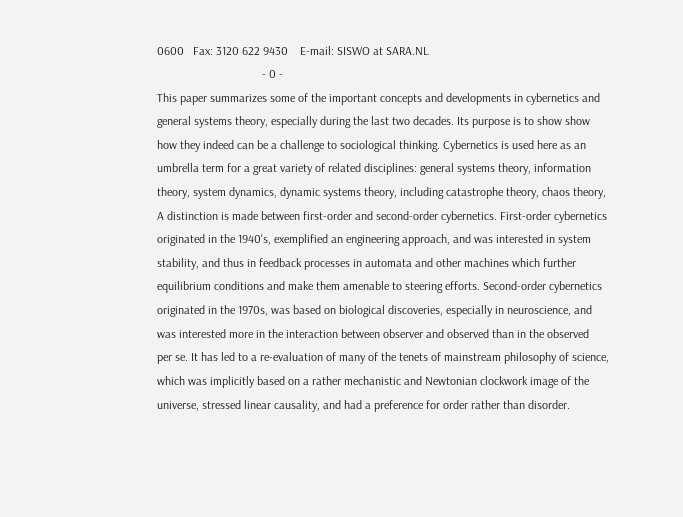0600   Fax: 3120 622 9430    E-mail: SISWO at SARA.NL
                                   - 0 -
This paper summarizes some of the important concepts and developments in cybernetics and
general systems theory, especially during the last two decades. Its purpose is to show show
how they indeed can be a challenge to sociological thinking. Cybernetics is used here as an
umbrella term for a great variety of related disciplines: general systems theory, information
theory, system dynamics, dynamic systems theory, including catastrophe theory, chaos theory,
A distinction is made between first-order and second-order cybernetics. First-order cybernetics
originated in the 1940's, exemplified an engineering approach, and was interested in system
stability, and thus in feedback processes in automata and other machines which further
equilibrium conditions and make them amenable to steering efforts. Second-order cybernetics
originated in the 1970s, was based on biological discoveries, especially in neuroscience, and
was interested more in the interaction between observer and observed than in the observed
per se. It has led to a re-evaluation of many of the tenets of mainstream philosophy of science,
which was implicitly based on a rather mechanistic and Newtonian clockwork image of the
universe, stressed linear causality, and had a preference for order rather than disorder.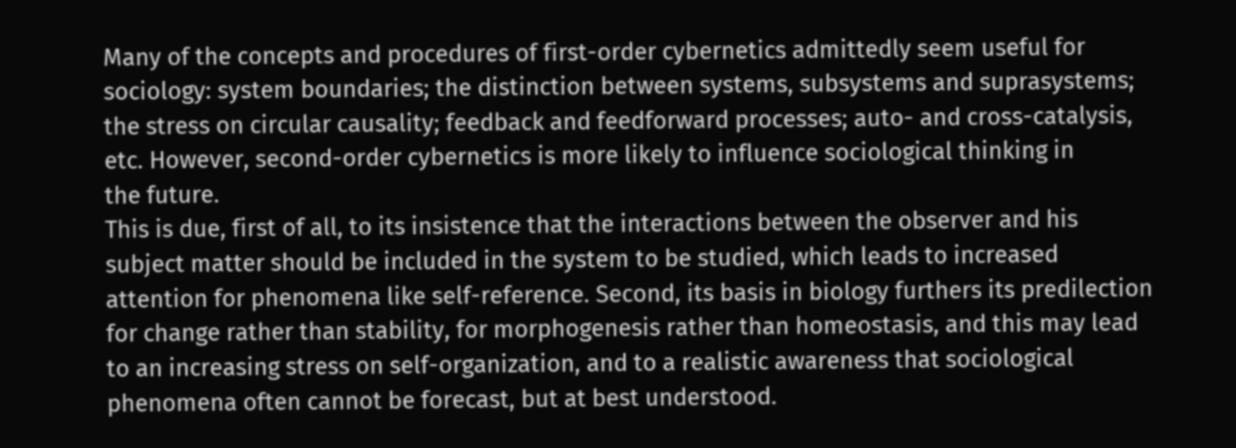Many of the concepts and procedures of first-order cybernetics admittedly seem useful for
sociology: system boundaries; the distinction between systems, subsystems and suprasystems;
the stress on circular causality; feedback and feedforward processes; auto- and cross-catalysis,
etc. However, second-order cybernetics is more likely to influence sociological thinking in
the future.
This is due, first of all, to its insistence that the interactions between the observer and his
subject matter should be included in the system to be studied, which leads to increased
attention for phenomena like self-reference. Second, its basis in biology furthers its predilection
for change rather than stability, for morphogenesis rather than homeostasis, and this may lead
to an increasing stress on self-organization, and to a realistic awareness that sociological
phenomena often cannot be forecast, but at best understood.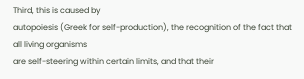Third, this is caused by
autopoiesis (Greek for self-production), the recognition of the fact that all living organisms
are self-steering within certain limits, and that their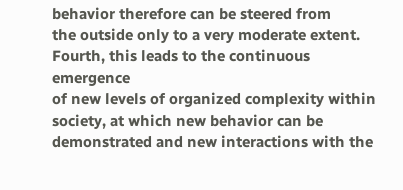behavior therefore can be steered from
the outside only to a very moderate extent. Fourth, this leads to the continuous emergence
of new levels of organized complexity within society, at which new behavior can be
demonstrated and new interactions with the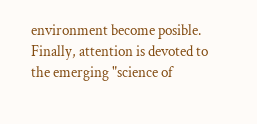environment become posible.
Finally, attention is devoted to the emerging "science of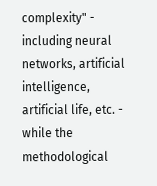complexity" - including neural
networks, artificial intelligence, artificial life, etc. - while the methodological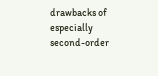drawbacks of
especially second-order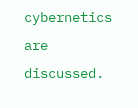cybernetics are discussed.